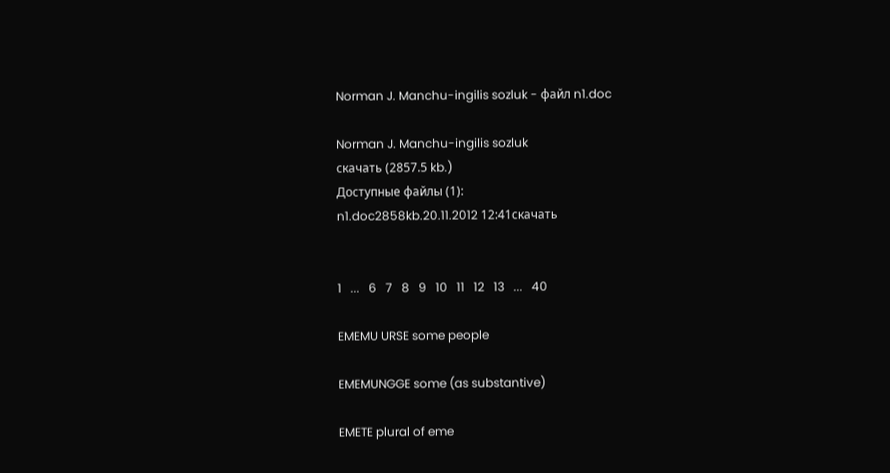Norman J. Manchu-ingilis sozluk - файл n1.doc

Norman J. Manchu-ingilis sozluk
скачать (2857.5 kb.)
Доступные файлы (1):
n1.doc2858kb.20.11.2012 12:41скачать


1   ...   6   7   8   9   10   11   12   13   ...   40

EMEMU URSE some people

EMEMUNGGE some (as substantive)

EMETE plural of eme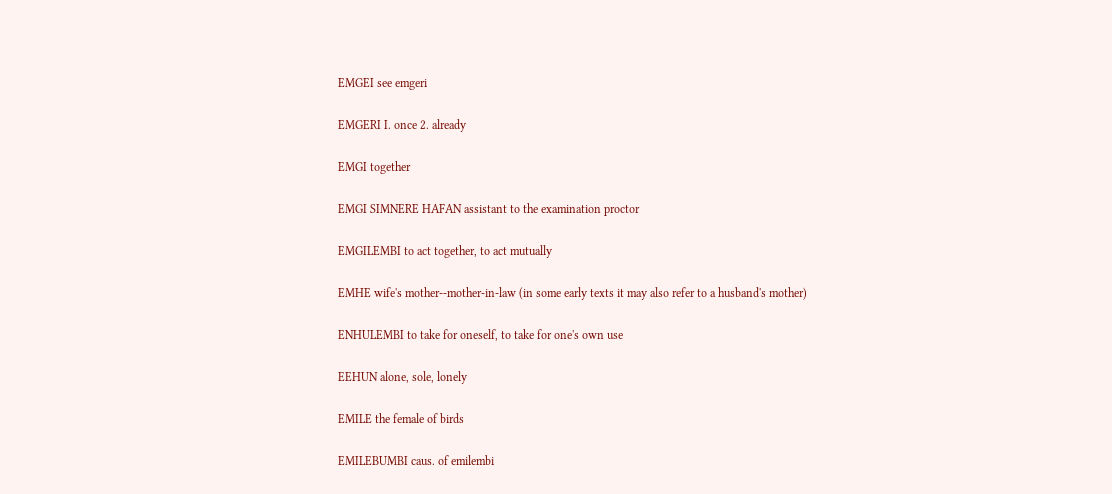EMGEI see emgeri

EMGERI I. once 2. already

EMGI together

EMGI SIMNERE HAFAN assistant to the examination proctor

EMGILEMBI to act together, to act mutually

EMHE wife's mother--mother-in-law (in some early texts it may also refer to a husband's mother)

ENHULEMBI to take for oneself, to take for one's own use

EEHUN alone, sole, lonely

EMILE the female of birds

EMILEBUMBI caus. of emilembi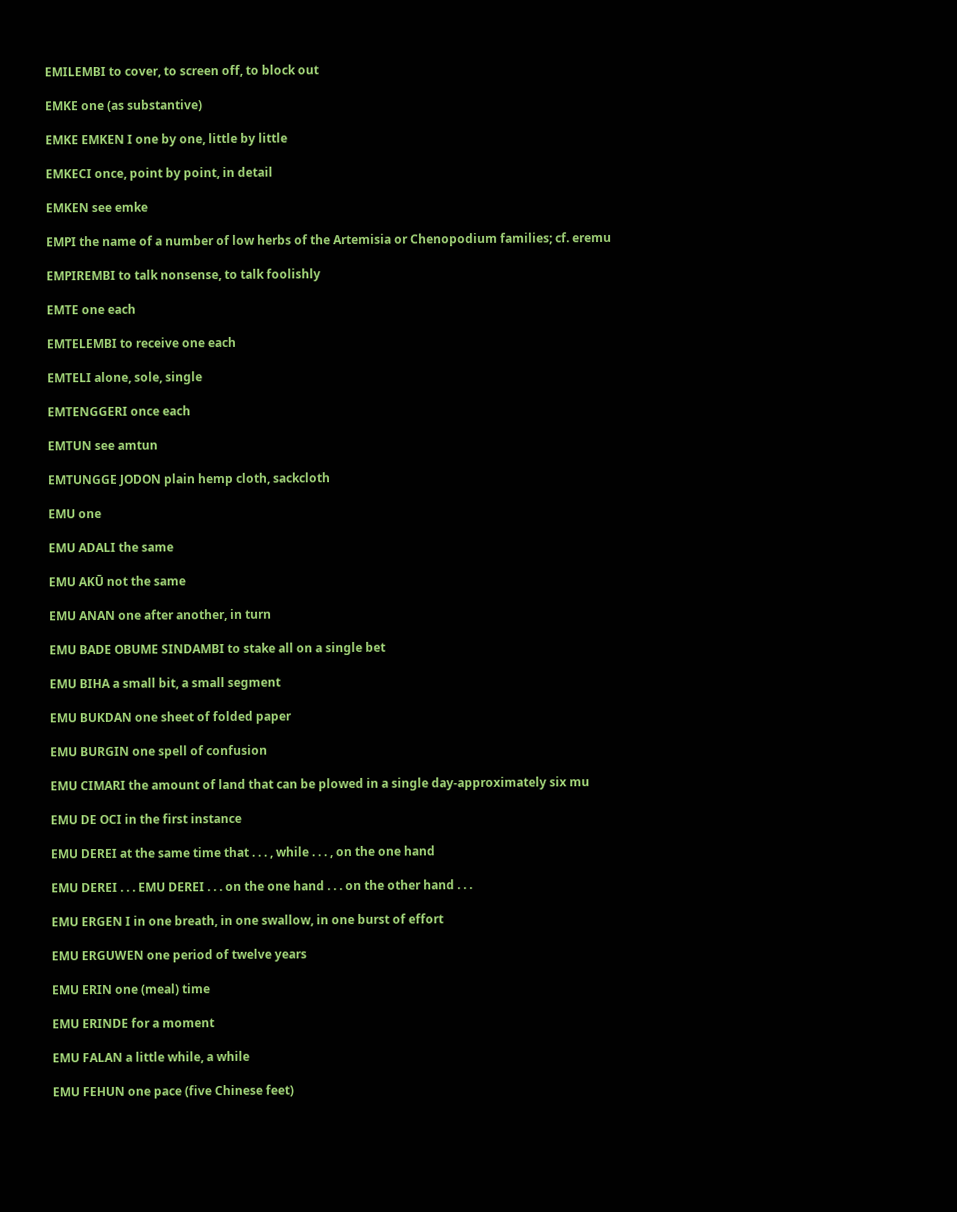EMILEMBI to cover, to screen off, to block out

EMKE one (as substantive)

EMKE EMKEN I one by one, little by little

EMKECI once, point by point, in detail

EMKEN see emke

EMPI the name of a number of low herbs of the Artemisia or Chenopodium families; cf. eremu

EMPIREMBI to talk nonsense, to talk foolishly

EMTE one each

EMTELEMBI to receive one each

EMTELI alone, sole, single

EMTENGGERI once each

EMTUN see amtun

EMTUNGGE JODON plain hemp cloth, sackcloth

EMU one

EMU ADALI the same

EMU AKŪ not the same

EMU ANAN one after another, in turn

EMU BADE OBUME SINDAMBI to stake all on a single bet

EMU BIHA a small bit, a small segment

EMU BUKDAN one sheet of folded paper

EMU BURGIN one spell of confusion

EMU CIMARI the amount of land that can be plowed in a single day-approximately six mu

EMU DE OCI in the first instance

EMU DEREI at the same time that . . . , while . . . , on the one hand

EMU DEREI . . . EMU DEREI . . . on the one hand . . . on the other hand . . .

EMU ERGEN I in one breath, in one swallow, in one burst of effort

EMU ERGUWEN one period of twelve years

EMU ERIN one (meal) time

EMU ERINDE for a moment

EMU FALAN a little while, a while

EMU FEHUN one pace (five Chinese feet)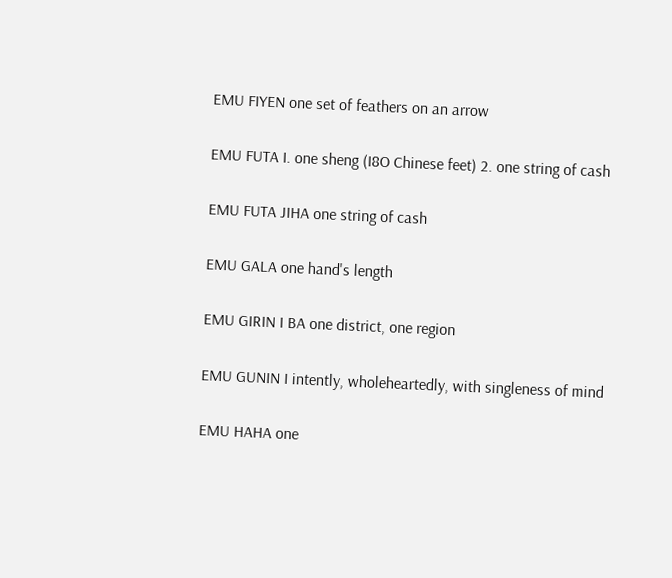EMU FIYEN one set of feathers on an arrow

EMU FUTA I. one sheng (I8O Chinese feet) 2. one string of cash

EMU FUTA JIHA one string of cash

EMU GALA one hand's length

EMU GIRIN I BA one district, one region

EMU GUNIN I intently, wholeheartedly, with singleness of mind

EMU HAHA one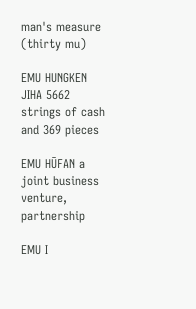man's measure (thirty mu)

EMU HUNGKEN JIHA 5662 strings of cash and 369 pieces

EMU HŪFAN a joint business venture, partnership

EMU I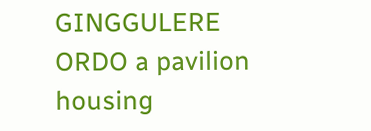GINGGULERE ORDO a pavilion housing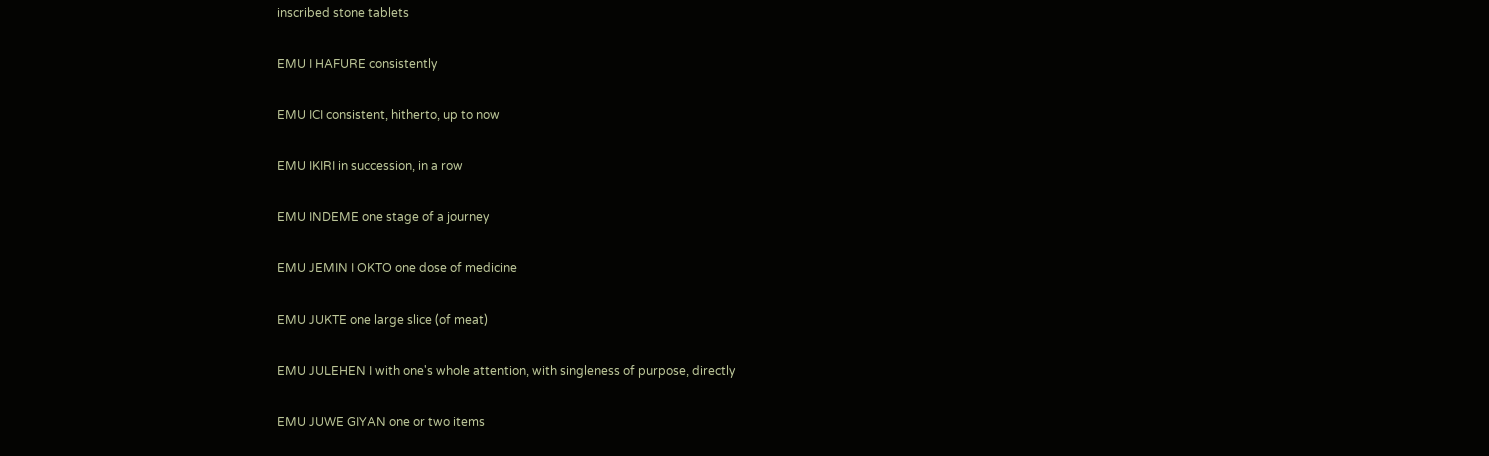inscribed stone tablets

EMU I HAFURE consistently

EMU ICI consistent, hitherto, up to now

EMU IKIRI in succession, in a row

EMU INDEME one stage of a journey

EMU JEMIN I OKTO one dose of medicine

EMU JUKTE one large slice (of meat)

EMU JULEHEN I with one's whole attention, with singleness of purpose, directly

EMU JUWE GIYAN one or two items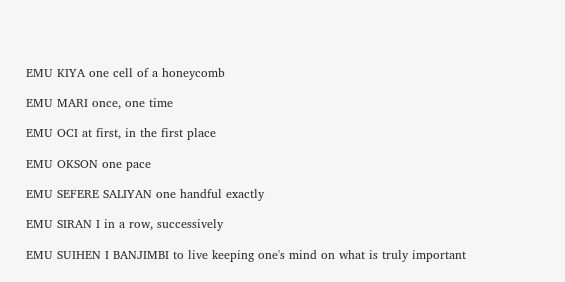EMU KIYA one cell of a honeycomb

EMU MARI once, one time

EMU OCI at first, in the first place

EMU OKSON one pace

EMU SEFERE SALIYAN one handful exactly

EMU SIRAN I in a row, successively

EMU SUIHEN I BANJIMBI to live keeping one's mind on what is truly important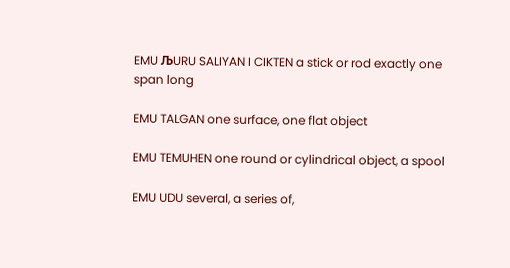EMU ЉURU SALIYAN I CIKTEN a stick or rod exactly one span long

EMU TALGAN one surface, one flat object

EMU TEMUHEN one round or cylindrical object, a spool

EMU UDU several, a series of,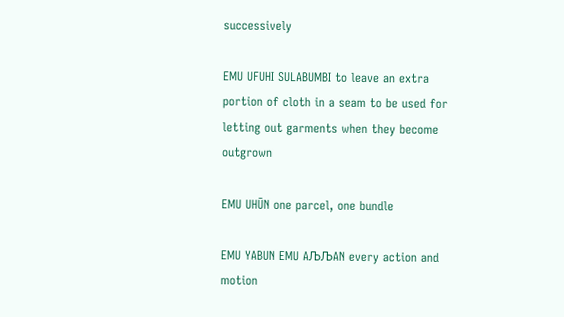successively

EMU UFUHI SULABUMBI to leave an extra portion of cloth in a seam to be used for letting out garments when they become outgrown

EMU UHŪN one parcel, one bundle

EMU YABUN EMU AЉЉAN every action and motion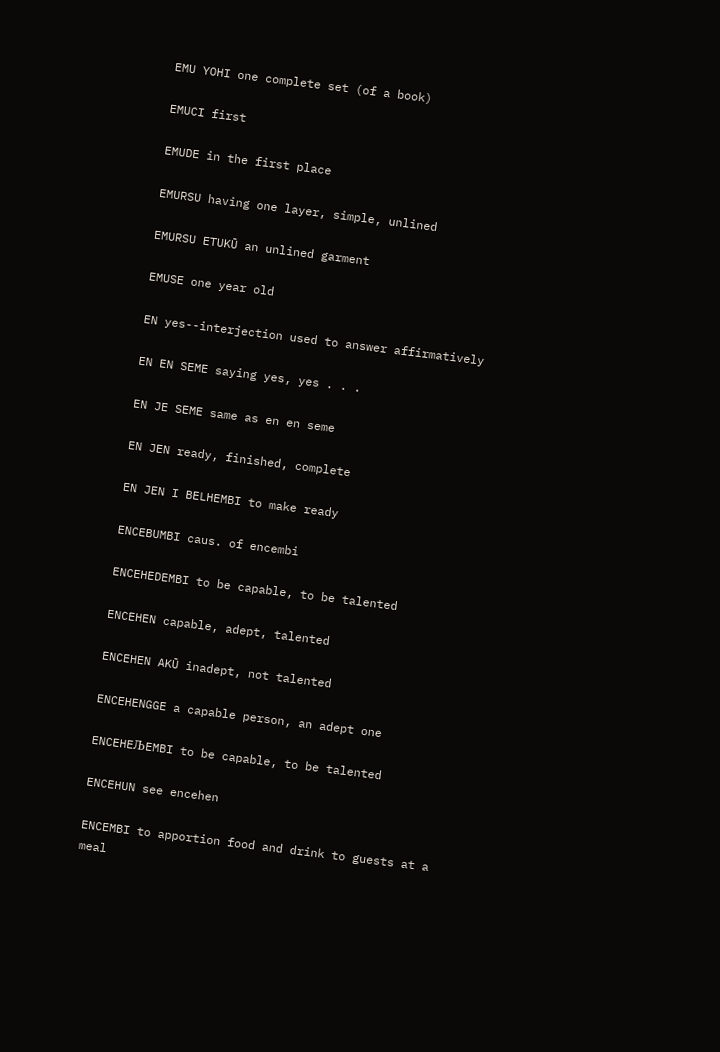EMU YOHI one complete set (of a book)

EMUCI first

EMUDE in the first place

EMURSU having one layer, simple, unlined

EMURSU ETUKŪ an unlined garment

EMUSE one year old

EN yes--interjection used to answer affirmatively

EN EN SEME saying yes, yes . . .

EN JE SEME same as en en seme

EN JEN ready, finished, complete

EN JEN I BELHEMBI to make ready

ENCEBUMBI caus. of encembi

ENCEHEDEMBI to be capable, to be talented

ENCEHEN capable, adept, talented

ENCEHEN AKŪ inadept, not talented

ENCEHENGGE a capable person, an adept one

ENCEHEЉEMBI to be capable, to be talented

ENCEHUN see encehen

ENCEMBI to apportion food and drink to guests at a meal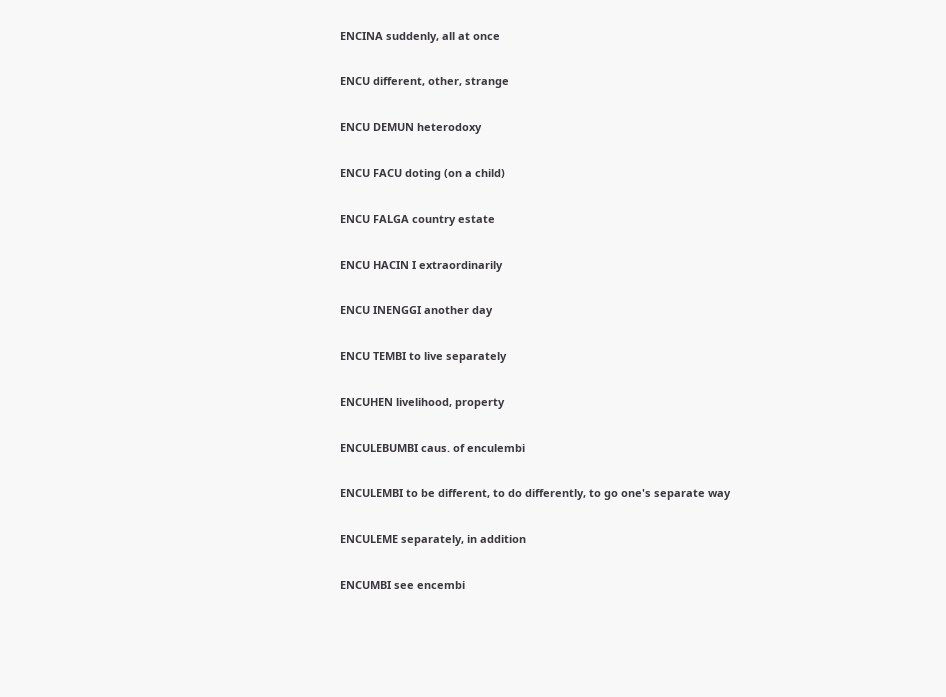ENCINA suddenly, all at once

ENCU different, other, strange

ENCU DEMUN heterodoxy

ENCU FACU doting (on a child)

ENCU FALGA country estate

ENCU HACIN I extraordinarily

ENCU INENGGI another day

ENCU TEMBI to live separately

ENCUHEN livelihood, property

ENCULEBUMBI caus. of enculembi

ENCULEMBI to be different, to do differently, to go one's separate way

ENCULEME separately, in addition

ENCUMBI see encembi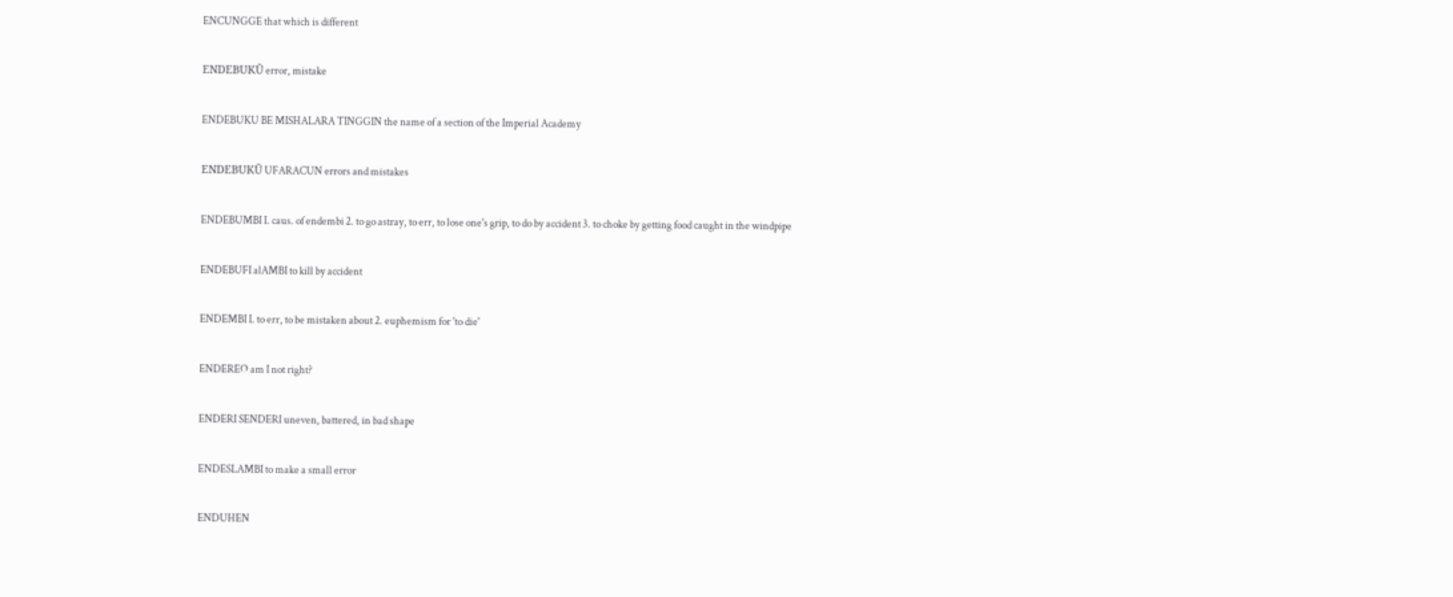ENCUNGGE that which is different

ENDEBUKŪ error, mistake

ENDEBUKU BE MISHALARA TINGGIN the name of a section of the Imperial Academy

ENDEBUKŪ UFARACUN errors and mistakes

ENDEBUMBI I. caus. of endembi 2. to go astray, to err, to lose one's grip, to do by accident 3. to choke by getting food caught in the windpipe

ENDEBUFI alAMBI to kill by accident

ENDEMBI I. to err, to be mistaken about 2. euphemism for 'to die'

ENDEREO am I not right?

ENDERI SENDERI uneven, battered, in bad shape

ENDESLAMBI to make a small error

ENDUHEN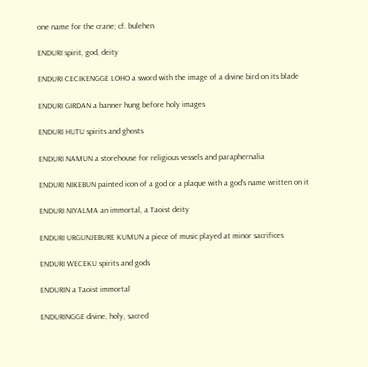one name for the crane; cf. bulehen

ENDURI spirit, god, deity

ENDURI CECIKENGGE LOHO a sword with the image of a divine bird on its blade

ENDURI GIRDAN a banner hung before holy images

ENDURI HUTU spirits and ghosts

ENDURI NAMUN a storehouse for religious vessels and paraphernalia

ENDURI NIKEBUN painted icon of a god or a plaque with a god's name written on it

ENDURI NIYALMA an immortal, a Taoist deity

ENDURI URGUNJEBURE KUMUN a piece of music played at minor sacrifices

ENDURI WECEKU spirits and gods

ENDURIN a Taoist immortal

ENDURINGGE divine, holy, sacred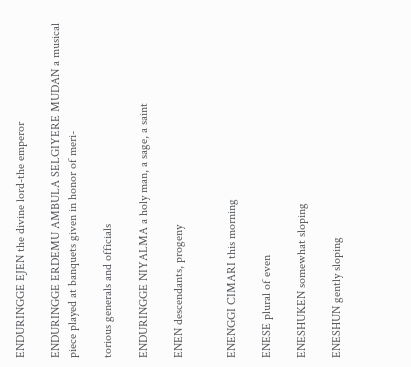ENDURINGGE EJEN the divine lord-the emperor

ENDURINGGE ERDEMU AMBULA SELGIYERE MUDAN a musical piece played at banquets given in honor of meri-

torious generals and officials

ENDURINGGE NIYALMA a holy man, a sage, a saint

ENEN descendants, progeny


ENENGGI CIMARI this morning

ENESE plural of even

ENESHUKEN somewhat sloping

ENESHUN gently sloping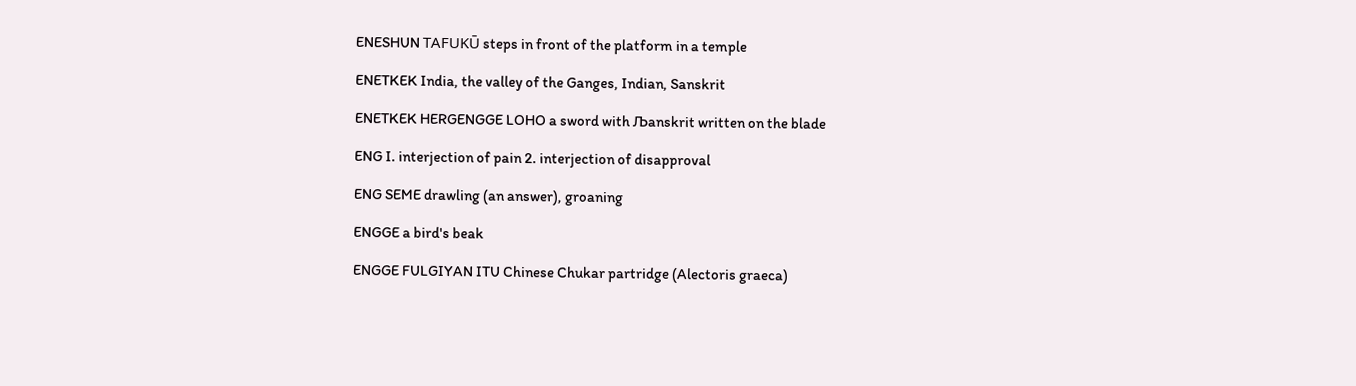ENESHUN TAFUKŪ steps in front of the platform in a temple

ENETKEK India, the valley of the Ganges, Indian, Sanskrit

ENETKEK HERGENGGE LOHO a sword with Љanskrit written on the blade

ENG I. interjection of pain 2. interjection of disapproval

ENG SEME drawling (an answer), groaning

ENGGE a bird's beak

ENGGE FULGIYAN ITU Chinese Chukar partridge (Alectoris graeca)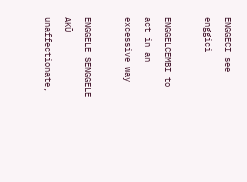ENGGECI see enggici

ENGGELCEMBI to act in an excessive way

ENGGELE SENGGELE AKŪ unaffectionate,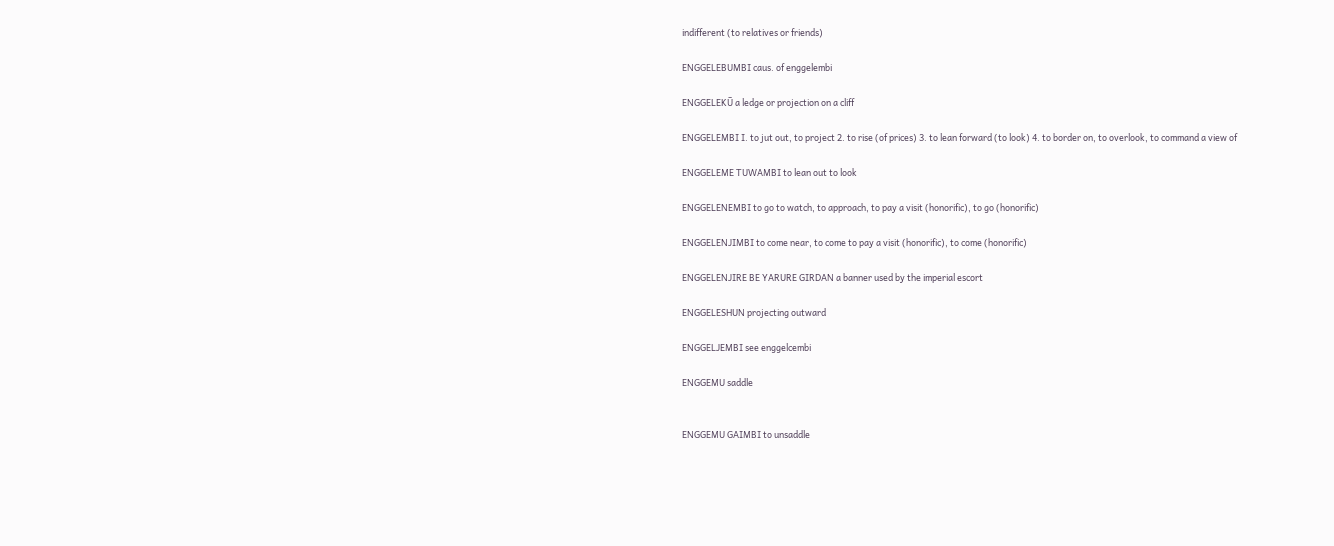indifferent (to relatives or friends)

ENGGELEBUMBI caus. of enggelembi

ENGGELEKŪ a ledge or projection on a cliff

ENGGELEMBI I. to jut out, to project 2. to rise (of prices) 3. to lean forward (to look) 4. to border on, to overlook, to command a view of

ENGGELEME TUWAMBI to lean out to look

ENGGELENEMBI to go to watch, to approach, to pay a visit (honorific), to go (honorific)

ENGGELENJIMBI to come near, to come to pay a visit (honorific), to come (honorific)

ENGGELENJIRE BE YARURE GIRDAN a banner used by the imperial escort

ENGGELESHUN projecting outward

ENGGELJEMBI see enggelcembi

ENGGEMU saddle


ENGGEMU GAIMBI to unsaddle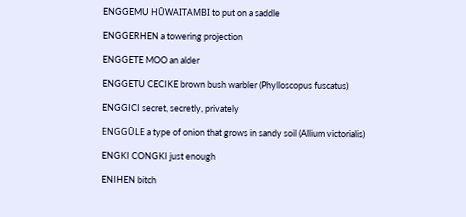ENGGEMU HŪWAITAMBI to put on a saddle

ENGGERHEN a towering projection

ENGGETE MOO an alder

ENGGETU CECIKE brown bush warbler (Phylloscopus fuscatus)

ENGGICI secret, secretly, privately

ENGGŪLE a type of onion that grows in sandy soil (Allium victorialis)

ENGKI CONGKI just enough

ENIHEN bitch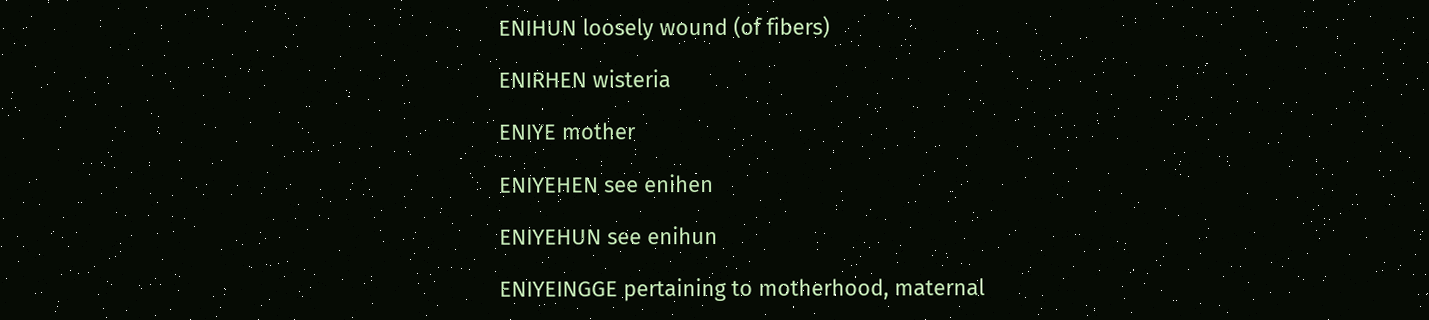ENIHUN loosely wound (of fibers)

ENIRHEN wisteria

ENIYE mother

ENIYEHEN see enihen

ENIYEHUN see enihun

ENIYEINGGE pertaining to motherhood, maternal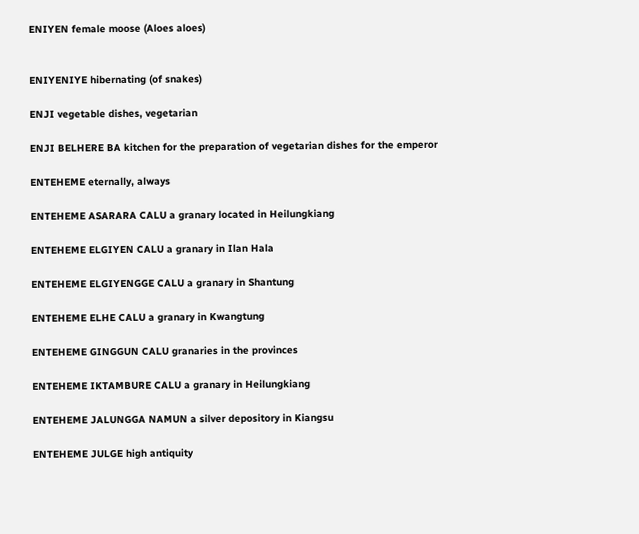ENIYEN female moose (Aloes aloes)


ENIYENIYE hibernating (of snakes)

ENJI vegetable dishes, vegetarian

ENJI BELHERE BA kitchen for the preparation of vegetarian dishes for the emperor

ENTEHEME eternally, always

ENTEHEME ASARARA CALU a granary located in Heilungkiang

ENTEHEME ELGIYEN CALU a granary in Ilan Hala

ENTEHEME ELGIYENGGE CALU a granary in Shantung

ENTEHEME ELHE CALU a granary in Kwangtung

ENTEHEME GINGGUN CALU granaries in the provinces

ENTEHEME IKTAMBURE CALU a granary in Heilungkiang

ENTEHEME JALUNGGA NAMUN a silver depository in Kiangsu

ENTEHEME JULGE high antiquity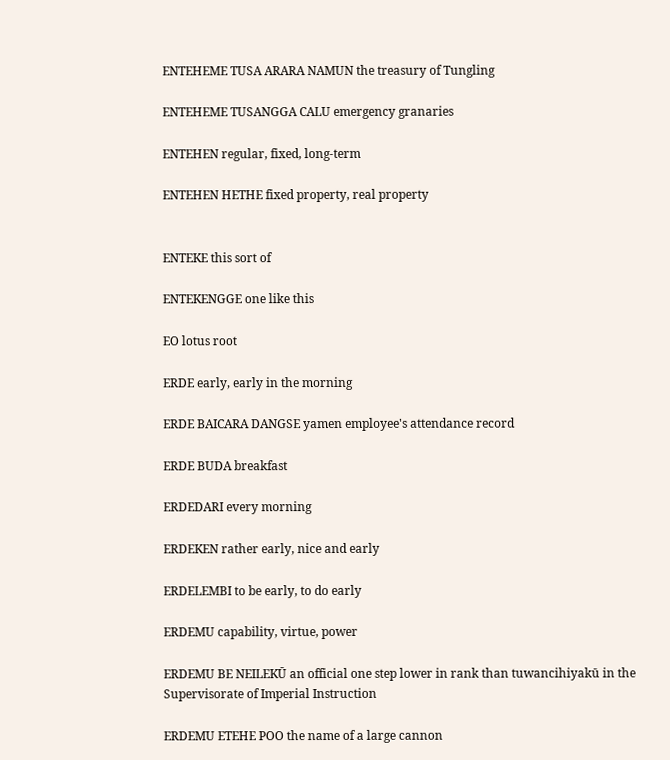ENTEHEME TUSA ARARA NAMUN the treasury of Tungling

ENTEHEME TUSANGGA CALU emergency granaries

ENTEHEN regular, fixed, long-term

ENTEHEN HETHE fixed property, real property


ENTEKE this sort of

ENTEKENGGE one like this

EO lotus root

ERDE early, early in the morning

ERDE BAICARA DANGSE yamen employee's attendance record

ERDE BUDA breakfast

ERDEDARI every morning

ERDEKEN rather early, nice and early

ERDELEMBI to be early, to do early

ERDEMU capability, virtue, power

ERDEMU BE NEILEKŪ an official one step lower in rank than tuwancihiyakū in the Supervisorate of Imperial Instruction

ERDEMU ETEHE POO the name of a large cannon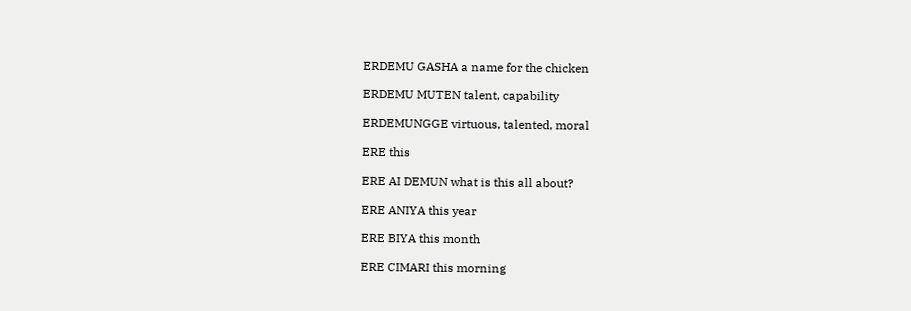ERDEMU GASHA a name for the chicken

ERDEMU MUTEN talent, capability

ERDEMUNGGE virtuous, talented, moral

ERE this

ERE AI DEMUN what is this all about?

ERE ANIYA this year

ERE BIYA this month

ERE CIMARI this morning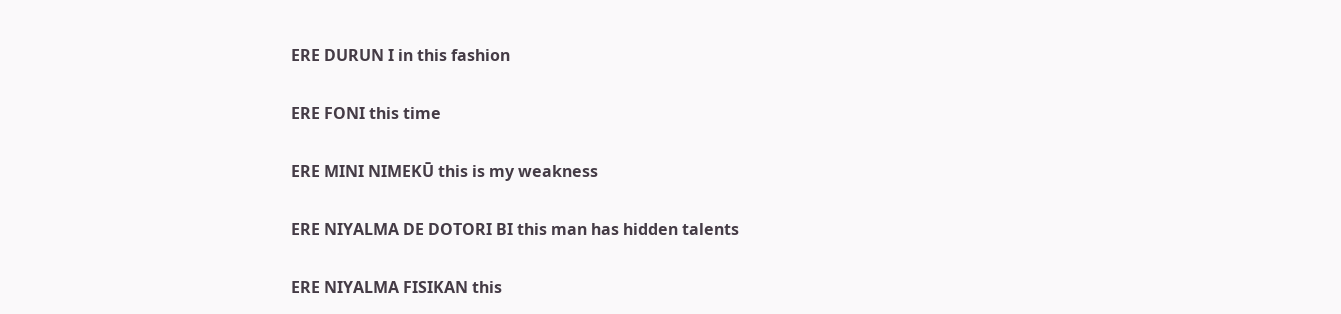ERE DURUN I in this fashion

ERE FONI this time

ERE MINI NIMEKŪ this is my weakness

ERE NIYALMA DE DOTORI BI this man has hidden talents

ERE NIYALMA FISIKAN this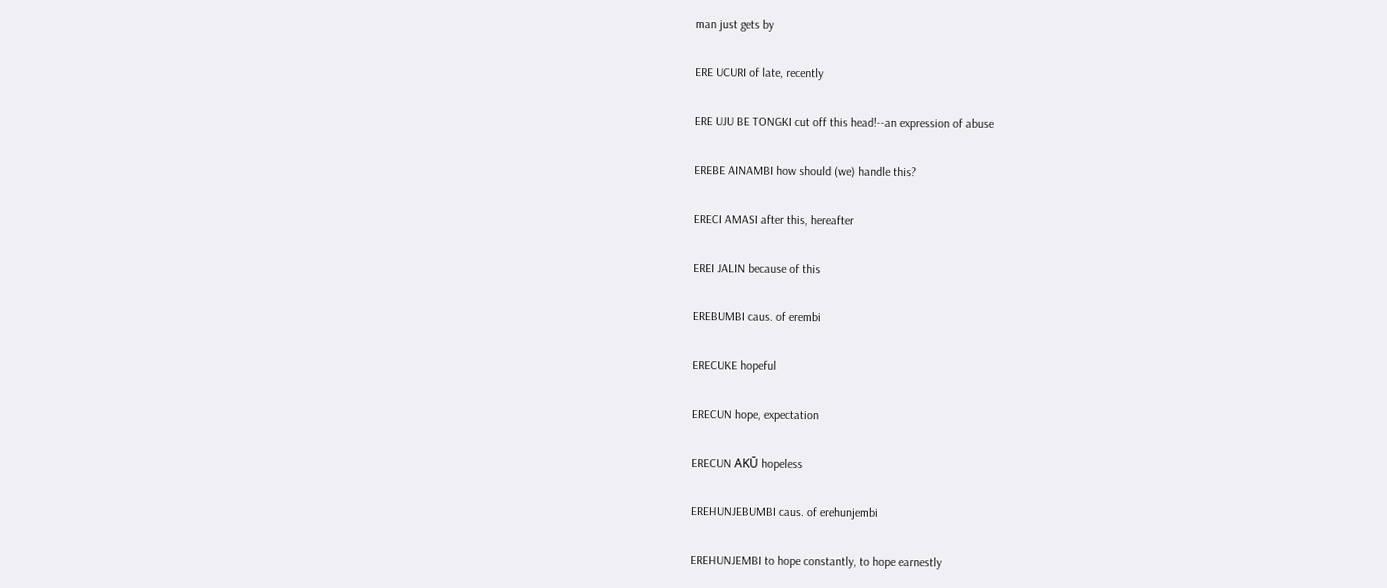man just gets by

ERE UCURI of late, recently

ERE UJU BE TONGKI cut off this head!--an expression of abuse

EREBE AINAMBI how should (we) handle this?

ERECI AMASI after this, hereafter

EREI JALIN because of this

EREBUMBI caus. of erembi

ERECUKE hopeful

ERECUN hope, expectation

ERECUN AKŪ hopeless

EREHUNJEBUMBI caus. of erehunjembi

EREHUNJEMBI to hope constantly, to hope earnestly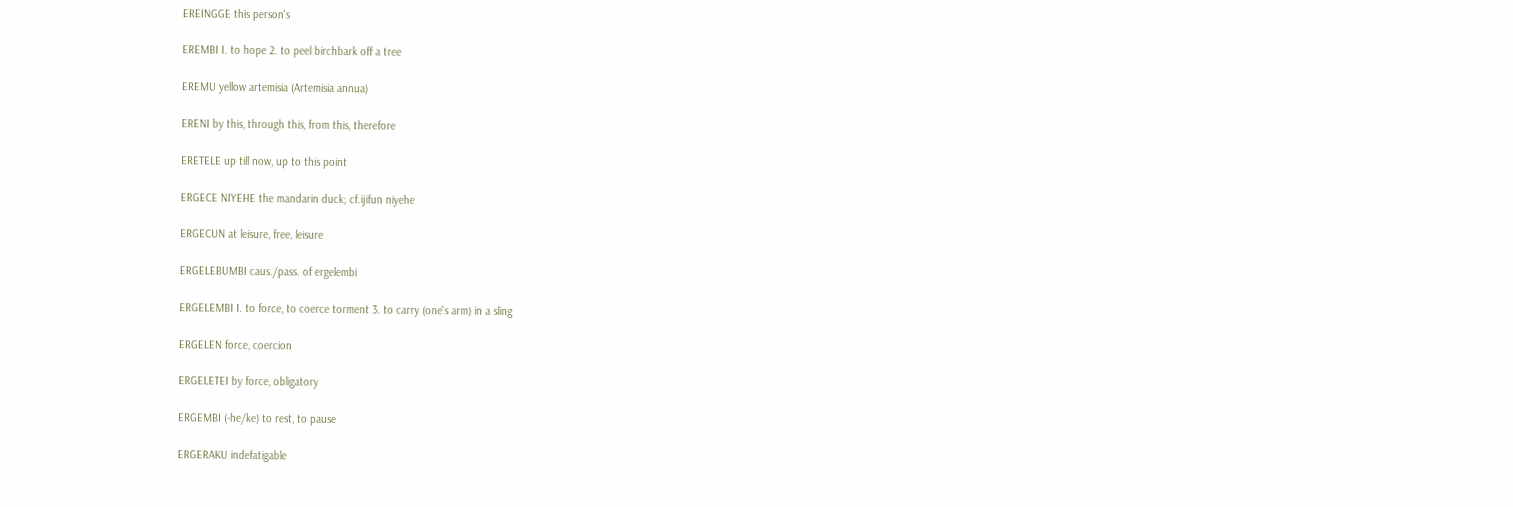EREINGGE this person's

EREMBI I. to hope 2. to peel birchbark off a tree

EREMU yellow artemisia (Artemisia annua)

ERENI by this, through this, from this, therefore

ERETELE up till now, up to this point

ERGECE NIYEHE the mandarin duck; cf.ijifun niyehe

ERGECUN at leisure, free, leisure

ERGELEBUMBI caus./pass. of ergelembi

ERGELEMBI I. to force, to coerce torment 3. to carry (one's arm) in a sling

ERGELEN force, coercion

ERGELETEI by force, obligatory

ERGEMBI (-he/ke) to rest, to pause

ERGERAKU indefatigable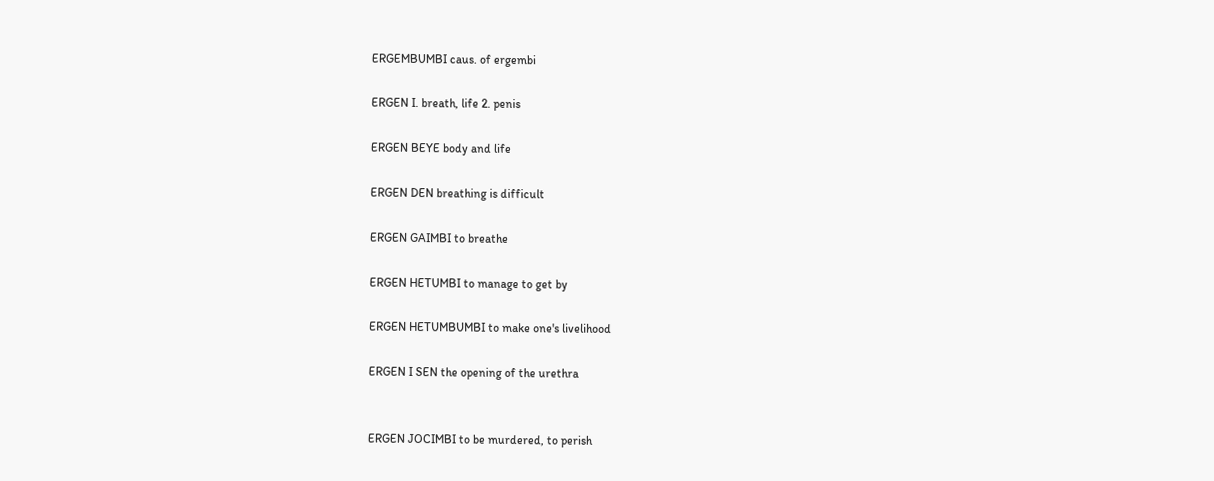ERGEMBUMBI caus. of ergembi

ERGEN I. breath, life 2. penis

ERGEN BEYE body and life

ERGEN DEN breathing is difficult

ERGEN GAIMBI to breathe

ERGEN HETUMBI to manage to get by

ERGEN HETUMBUMBI to make one's livelihood

ERGEN I SEN the opening of the urethra


ERGEN JOCIMBI to be murdered, to perish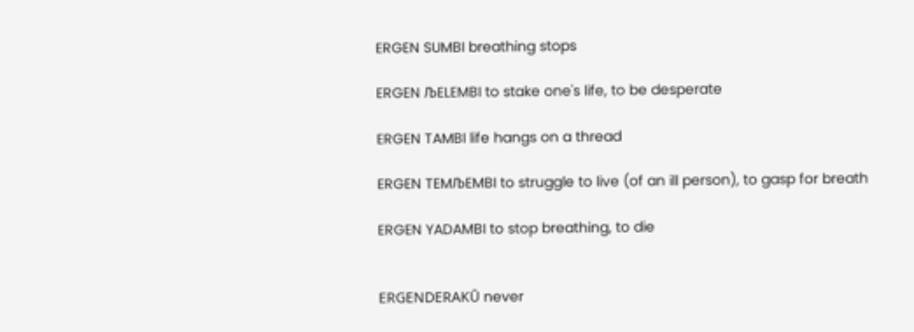ERGEN SUMBI breathing stops

ERGEN ЉELEMBI to stake one's life, to be desperate

ERGEN TAMBI life hangs on a thread

ERGEN TEMЉEMBI to struggle to live (of an ill person), to gasp for breath

ERGEN YADAMBI to stop breathing, to die


ERGENDERAKŪ never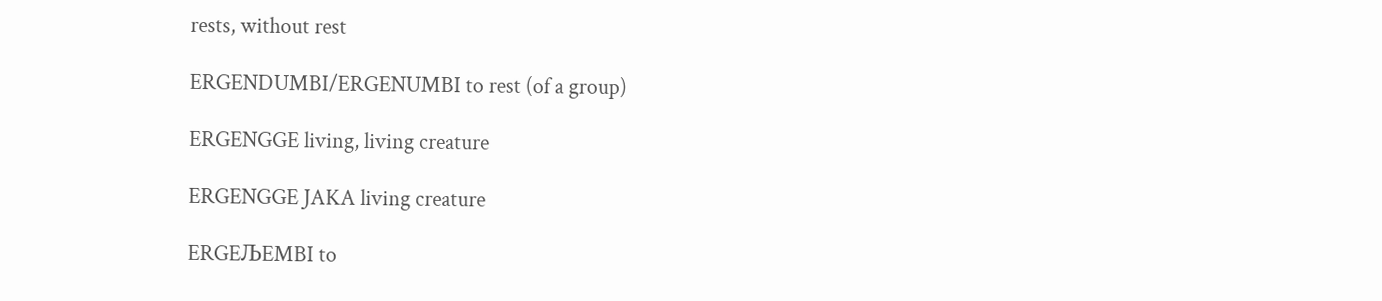rests, without rest

ERGENDUMBI/ERGENUMBI to rest (of a group)

ERGENGGE living, living creature

ERGENGGE JAKA living creature

ERGEЉEMBI to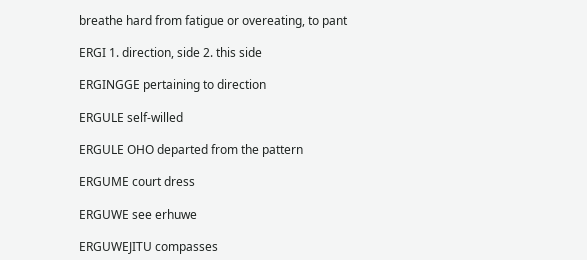breathe hard from fatigue or overeating, to pant

ERGI 1. direction, side 2. this side

ERGINGGE pertaining to direction

ERGULE self-willed

ERGULE OHO departed from the pattern

ERGUME court dress

ERGUWE see erhuwe

ERGUWEJITU compasses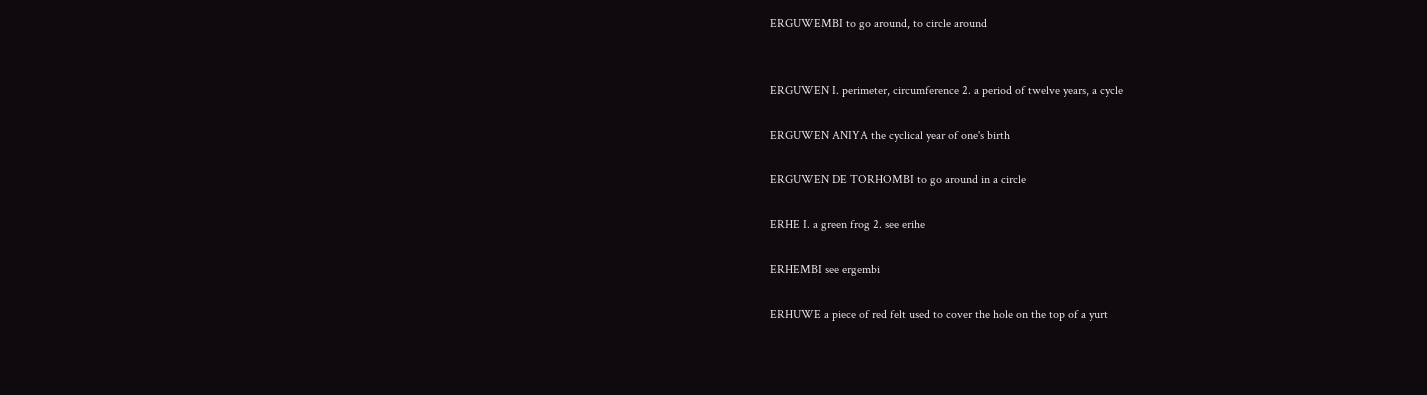ERGUWEMBI to go around, to circle around


ERGUWEN I. perimeter, circumference 2. a period of twelve years, a cycle

ERGUWEN ANIYA the cyclical year of one's birth

ERGUWEN DE TORHOMBI to go around in a circle

ERHE I. a green frog 2. see erihe

ERHEMBI see ergembi

ERHUWE a piece of red felt used to cover the hole on the top of a yurt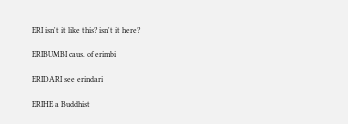ERI isn't it like this? isn't it here?

ERIBUMBI caus. of erimbi

ERIDARI see erindari

ERIHE a Buddhist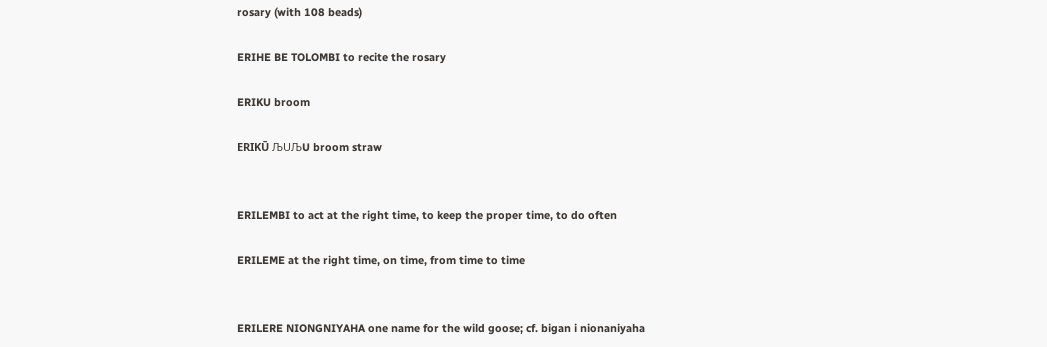rosary (with 108 beads)

ERIHE BE TOLOMBI to recite the rosary

ERIKU broom

ERIKŪ ЉUЉU broom straw


ERILEMBI to act at the right time, to keep the proper time, to do often

ERILEME at the right time, on time, from time to time


ERILERE NIONGNIYAHA one name for the wild goose; cf. bigan i nionaniyaha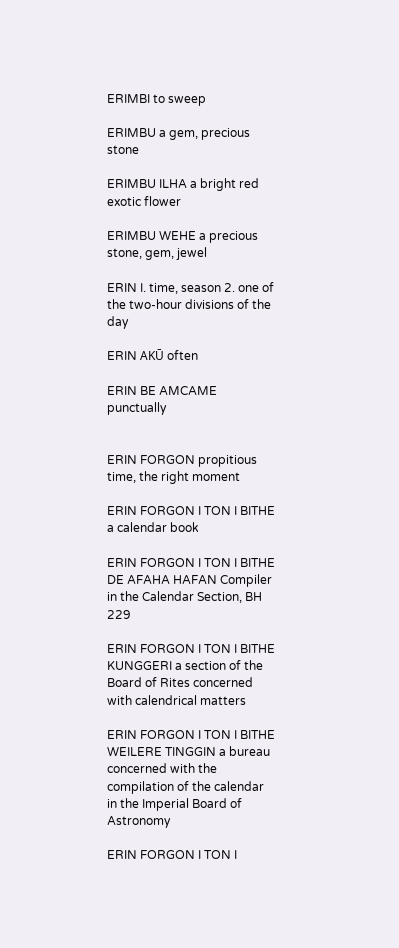ERIMBI to sweep

ERIMBU a gem, precious stone

ERIMBU ILHA a bright red exotic flower

ERIMBU WEHE a precious stone, gem, jewel

ERIN I. time, season 2. one of the two-hour divisions of the day

ERIN AKŪ often

ERIN BE AMCAME punctually


ERIN FORGON propitious time, the right moment

ERIN FORGON I TON I BITHE a calendar book

ERIN FORGON I TON I BITHE DE AFAHA HAFAN Compiler in the Calendar Section, BH 229

ERIN FORGON I TON I BITHE KUNGGERI a section of the Board of Rites concerned with calendrical matters

ERIN FORGON I TON I BITHE WEILERE TINGGIN a bureau concerned with the compilation of the calendar in the Imperial Board of Astronomy

ERIN FORGON I TON I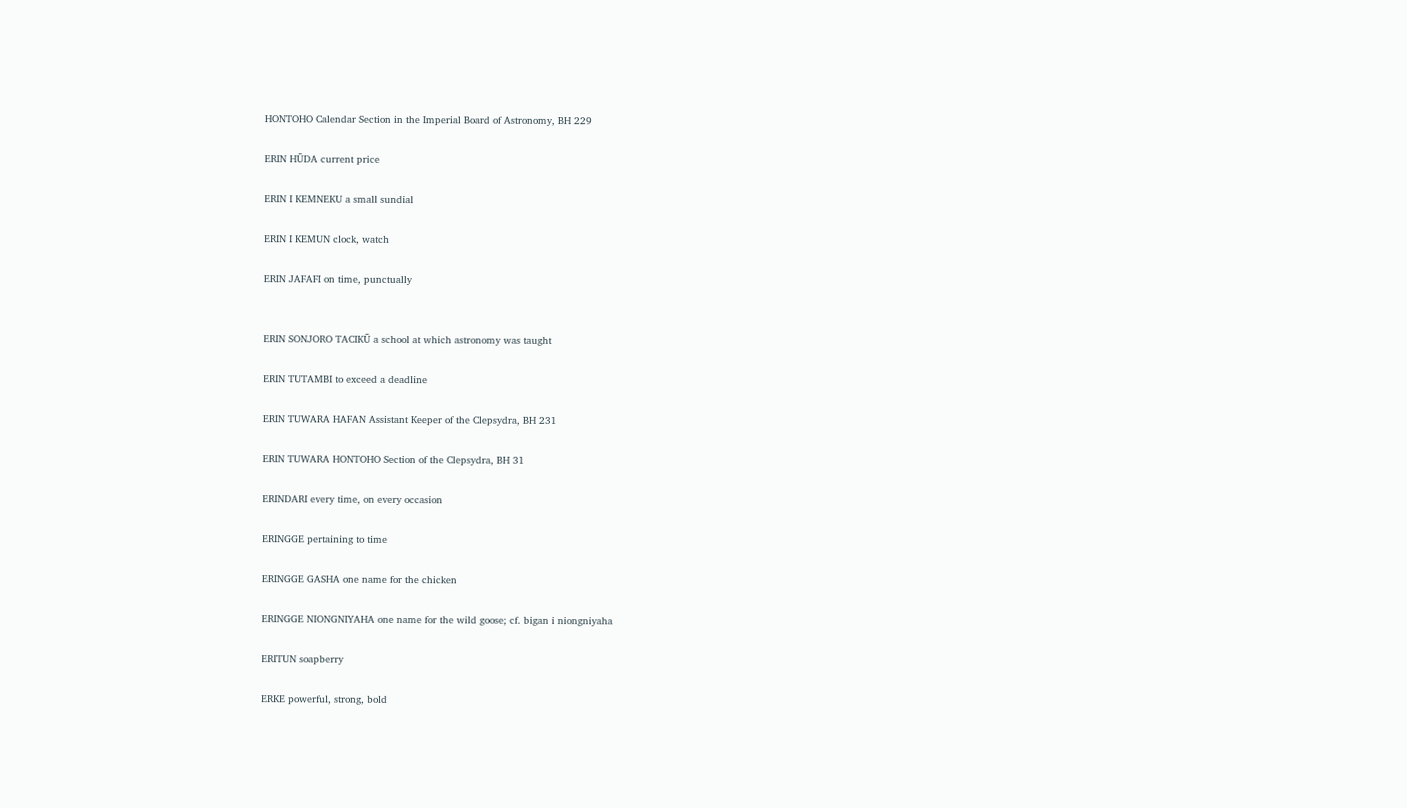HONTOHO Calendar Section in the Imperial Board of Astronomy, BH 229

ERIN HŪDA current price

ERIN I KEMNEKU a small sundial

ERIN I KEMUN clock, watch

ERIN JAFAFI on time, punctually


ERIN SONJORO TACIKŪ a school at which astronomy was taught

ERIN TUTAMBI to exceed a deadline

ERIN TUWARA HAFAN Assistant Keeper of the Clepsydra, BH 231

ERIN TUWARA HONTOHO Section of the Clepsydra, BH 31

ERINDARI every time, on every occasion

ERINGGE pertaining to time

ERINGGE GASHA one name for the chicken

ERINGGE NIONGNIYAHA one name for the wild goose; cf. bigan i niongniyaha

ERITUN soapberry

ERKE powerful, strong, bold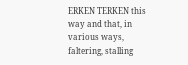ERKEN TERKEN this way and that, in various ways, faltering, stalling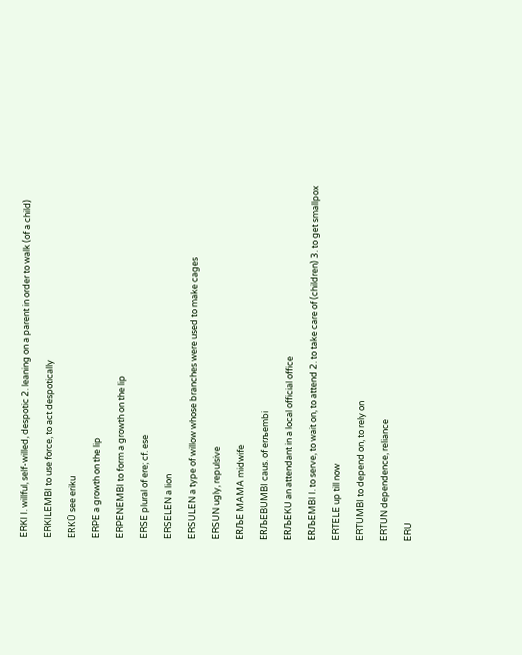ERKI I. willful, self-willed, despotic 2. leaning on a parent in order to walk (of a child)

ERKILEMBI to use force, to act despotically

ERKŪ see eriku

ERPE a growth on the lip

ERPENEMBI to form a growth on the lip

ERSE plural of ere; cf. ese

ERSELEN a lion

ERSULEN a type of willow whose branches were used to make cages

ERSUN ugly, repulsive

ERЉE MAMA midwife

ERЉEBUMBI caus. of erљembi

ERЉEKU an attendant in a local official office

ERЉEMBI I. to serve, to wait on, to attend 2. to take care of (children) 3. to get smallpox

ERTELE up till now

ERTUMBI to depend on, to rely on

ERTUN dependence, reliance

ERU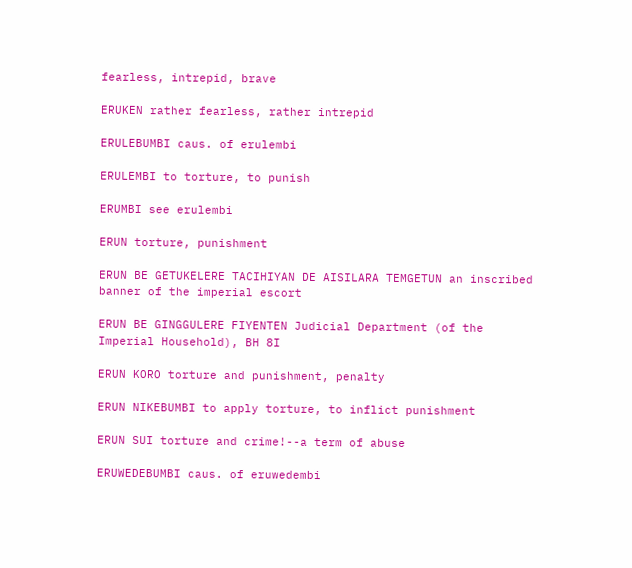fearless, intrepid, brave

ERUKEN rather fearless, rather intrepid

ERULEBUMBI caus. of erulembi

ERULEMBI to torture, to punish

ERUMBI see erulembi

ERUN torture, punishment

ERUN BE GETUKELERE TACIHIYAN DE AISILARA TEMGETUN an inscribed banner of the imperial escort

ERUN BE GINGGULERE FIYENTEN Judicial Department (of the Imperial Household), BH 8I

ERUN KORO torture and punishment, penalty

ERUN NIKEBUMBI to apply torture, to inflict punishment

ERUN SUI torture and crime!--a term of abuse

ERUWEDEBUMBI caus. of eruwedembi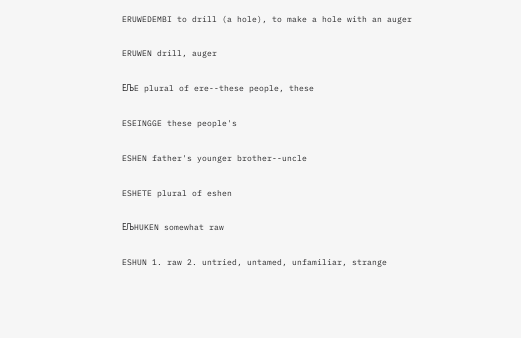ERUWEDEMBI to drill (a hole), to make a hole with an auger

ERUWEN drill, auger

EЉE plural of ere--these people, these

ESEINGGE these people's

ESHEN father's younger brother--uncle

ESHETE plural of eshen

EЉHUKEN somewhat raw

ESHUN 1. raw 2. untried, untamed, unfamiliar, strange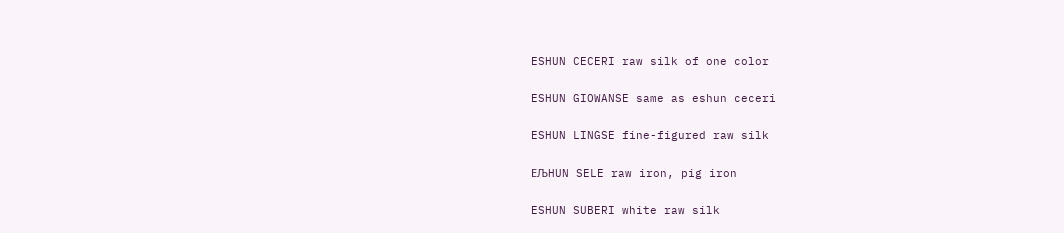ESHUN CECERI raw silk of one color

ESHUN GIOWANSE same as eshun ceceri

ESHUN LINGSE fine-figured raw silk

EЉHUN SELE raw iron, pig iron

ESHUN SUBERI white raw silk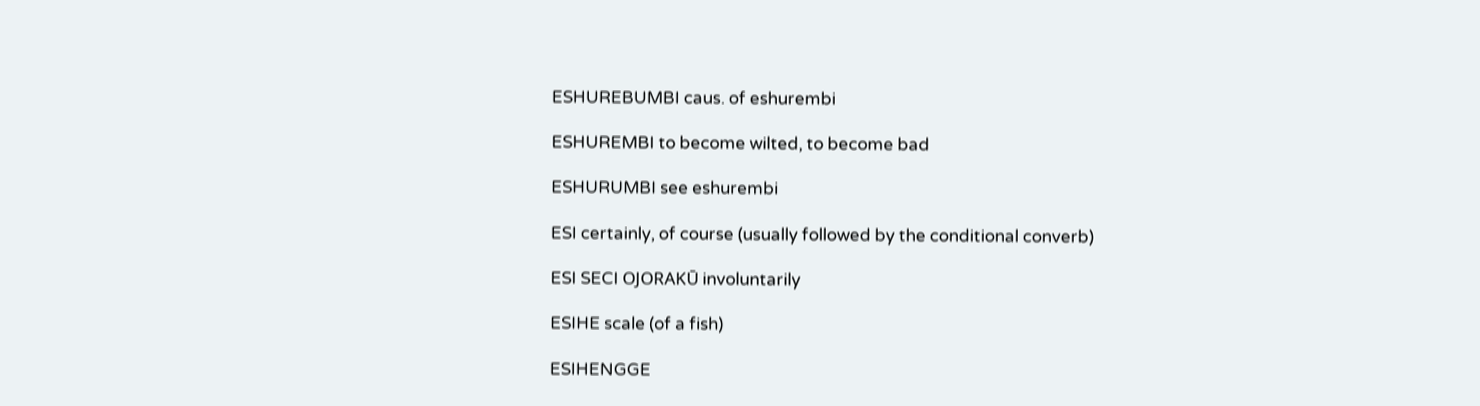ESHUREBUMBI caus. of eshurembi

ESHUREMBI to become wilted, to become bad

ESHURUMBI see eshurembi

ESI certainly, of course (usually followed by the conditional converb)

ESI SECI OJORAKŪ involuntarily

ESIHE scale (of a fish)

ESIHENGGE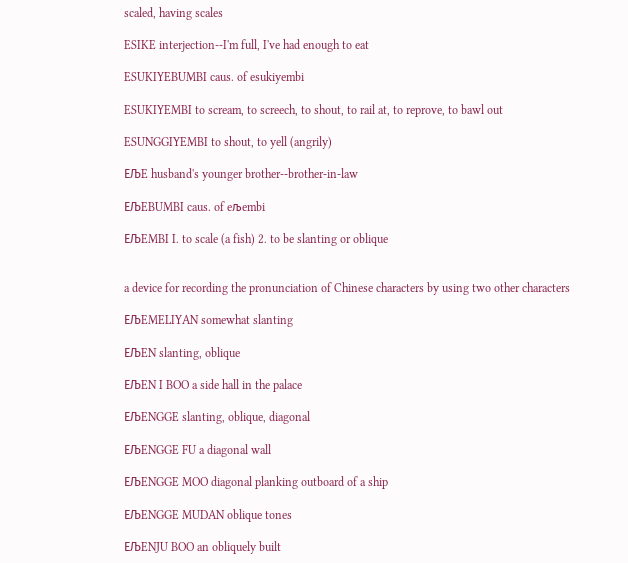scaled, having scales

ESIKE interjection--I'm full, I've had enough to eat

ESUKIYEBUMBI caus. of esukiyembi

ESUKIYEMBI to scream, to screech, to shout, to rail at, to reprove, to bawl out

ESUNGGIYEMBI to shout, to yell (angrily)

EЉE husband's younger brother--brother-in-law

EЉEBUMBI caus. of eљembi

EЉEMBI I. to scale (a fish) 2. to be slanting or oblique


a device for recording the pronunciation of Chinese characters by using two other characters

EЉEMELIYAN somewhat slanting

EЉEN slanting, oblique

EЉEN I BOO a side hall in the palace

EЉENGGE slanting, oblique, diagonal

EЉENGGE FU a diagonal wall

EЉENGGE MOO diagonal planking outboard of a ship

EЉENGGE MUDAN oblique tones

EЉENJU BOO an obliquely built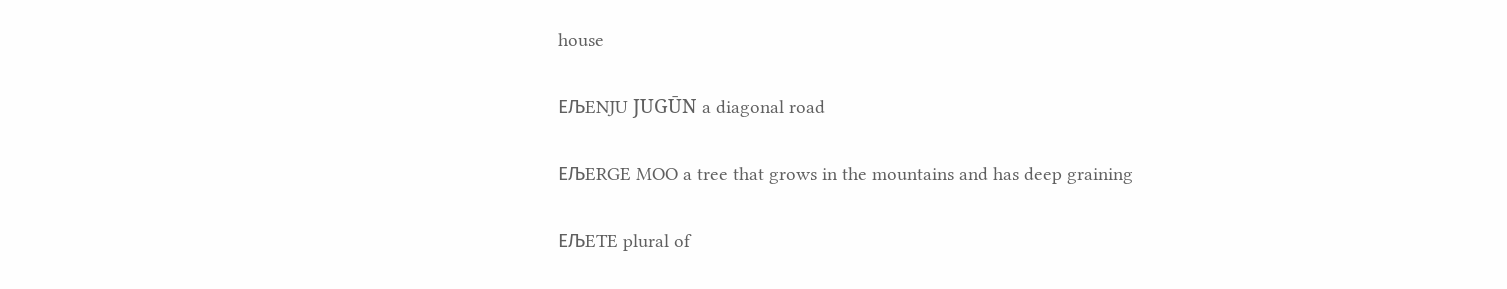house

EЉENJU JUGŪN a diagonal road

EЉERGE MOO a tree that grows in the mountains and has deep graining

EЉETE plural of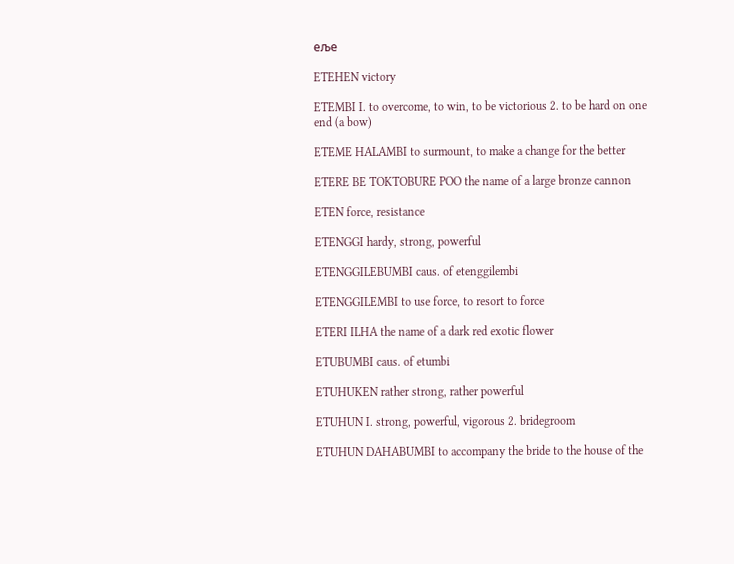eљe

ETEHEN victory

ETEMBI I. to overcome, to win, to be victorious 2. to be hard on one end (a bow)

ETEME HALAMBI to surmount, to make a change for the better

ETERE BE TOKTOBURE POO the name of a large bronze cannon

ETEN force, resistance

ETENGGI hardy, strong, powerful

ETENGGILEBUMBI caus. of etenggilembi

ETENGGILEMBI to use force, to resort to force

ETERI ILHA the name of a dark red exotic flower

ETUBUMBI caus. of etumbi

ETUHUKEN rather strong, rather powerful

ETUHUN I. strong, powerful, vigorous 2. bridegroom

ETUHUN DAHABUMBI to accompany the bride to the house of the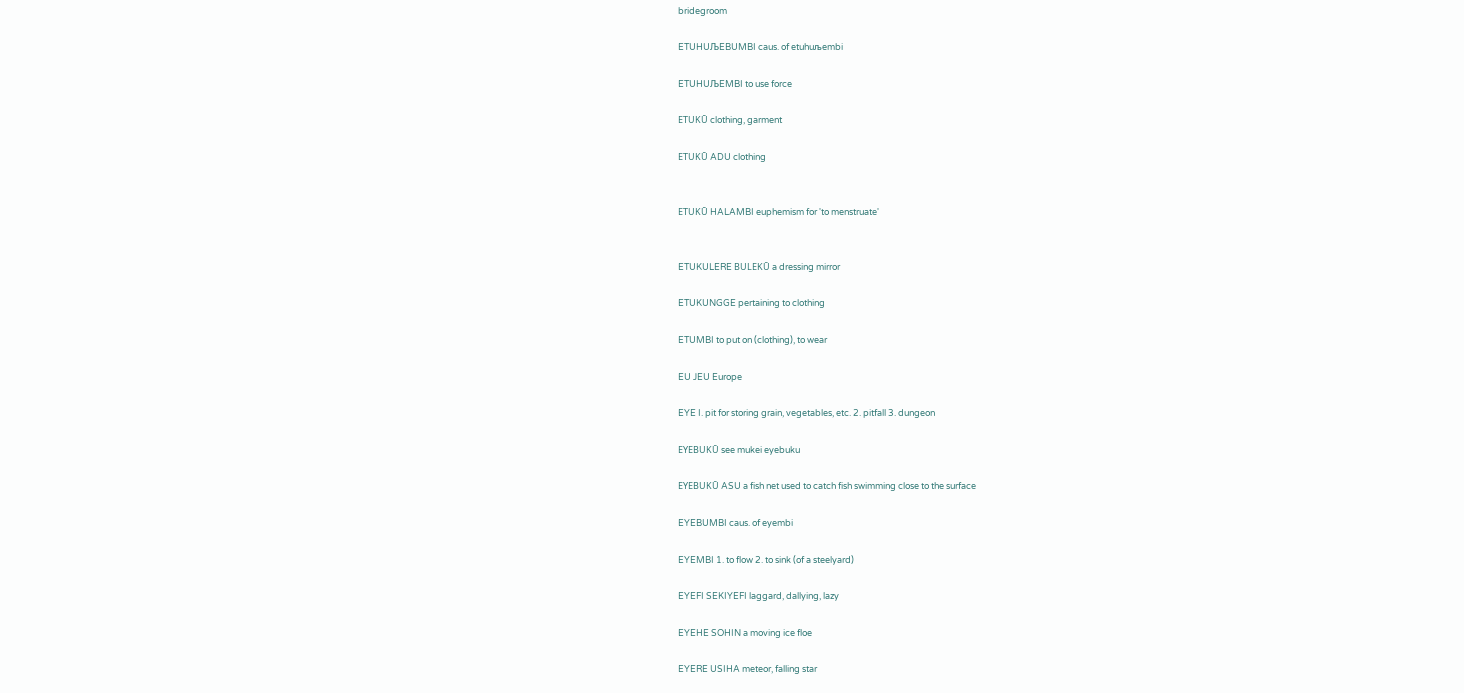bridegroom

ETUHUЉEBUMBI caus. of etuhuљembi

ETUHUЉEMBI to use force

ETUKŪ clothing, garment

ETUKŪ ADU clothing


ETUKŪ HALAMBI euphemism for 'to menstruate'


ETUKULERE BULEKŪ a dressing mirror

ETUKUNGGE pertaining to clothing

ETUMBI to put on (clothing), to wear

EU JEU Europe

EYE I. pit for storing grain, vegetables, etc. 2. pitfall 3. dungeon

EYEBUKŪ see mukei eyebuku

EYEBUKŪ ASU a fish net used to catch fish swimming close to the surface

EYEBUMBI caus. of eyembi

EYEMBI 1. to flow 2. to sink (of a steelyard)

EYEFI SEKIYEFI laggard, dallying, lazy

EYEHE SOHIN a moving ice floe

EYERE USIHA meteor, falling star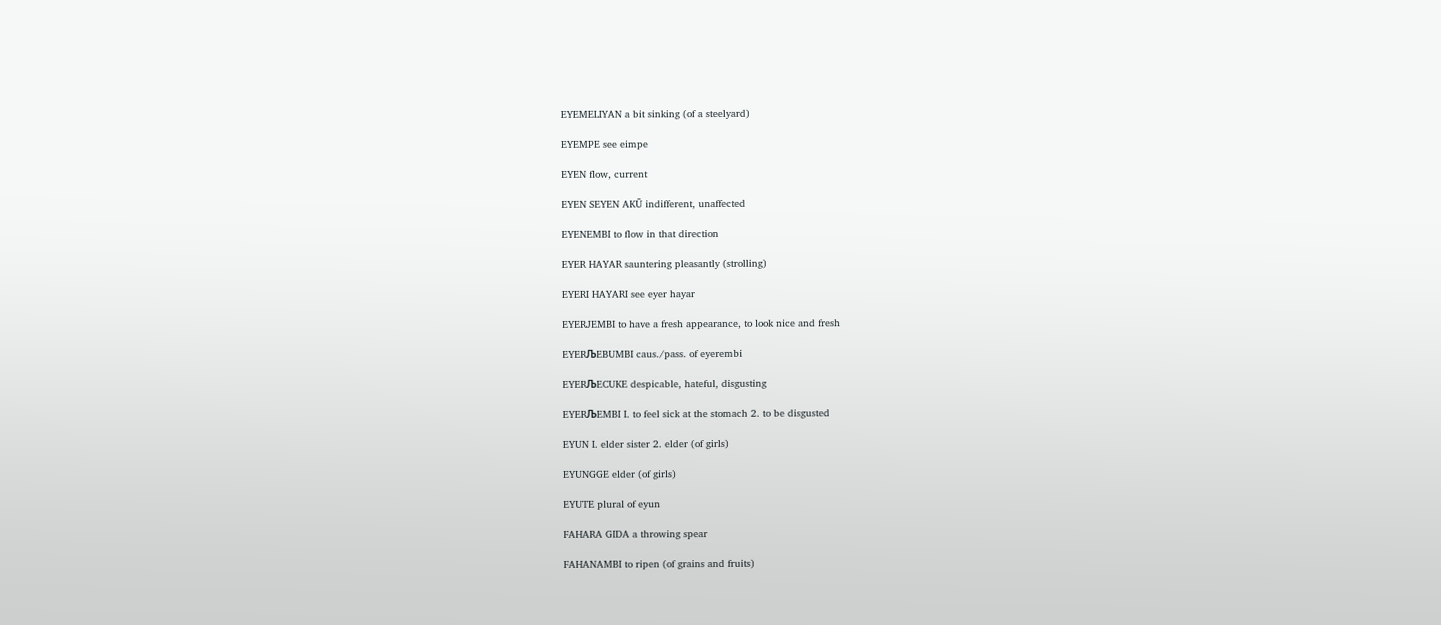EYEMELIYAN a bit sinking (of a steelyard)

EYEMPE see eimpe

EYEN flow, current

EYEN SEYEN AKŪ indifferent, unaffected

EYENEMBI to flow in that direction

EYER HAYAR sauntering pleasantly (strolling)

EYERI HAYARI see eyer hayar

EYERJEMBI to have a fresh appearance, to look nice and fresh

EYERЉEBUMBI caus./pass. of eyerembi

EYERЉECUKE despicable, hateful, disgusting

EYERЉEMBI I. to feel sick at the stomach 2. to be disgusted

EYUN I. elder sister 2. elder (of girls)

EYUNGGE elder (of girls)

EYUTE plural of eyun

FAHARA GIDA a throwing spear

FAHANAMBI to ripen (of grains and fruits)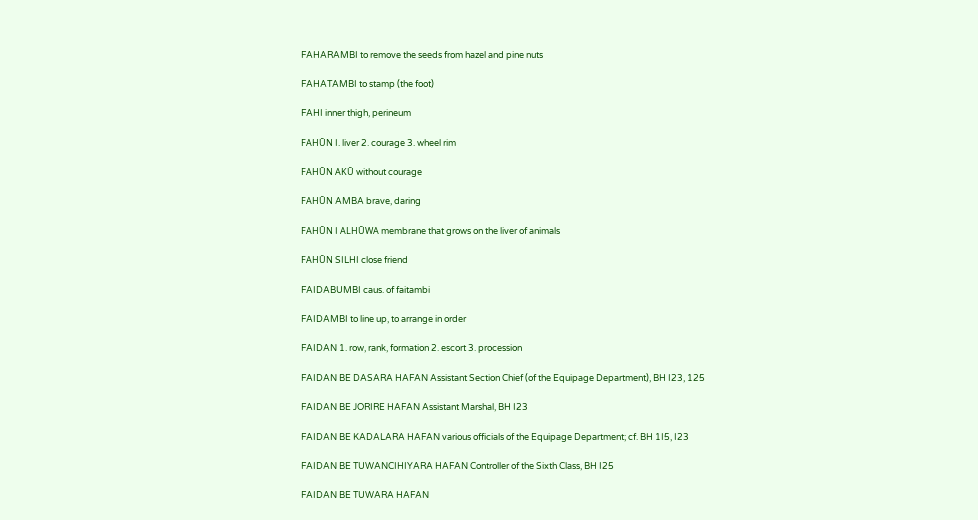FAHARAMBI to remove the seeds from hazel and pine nuts

FAHATAMBI to stamp (the foot)

FAHI inner thigh, perineum

FAHŪN I. liver 2. courage 3. wheel rim

FAHŪN AKŪ without courage

FAHŪN AMBA brave, daring

FAHŪN I ALHŪWA membrane that grows on the liver of animals

FAHŪN SILHI close friend

FAIDABUMBI caus. of faitambi

FAIDAMBI to line up, to arrange in order

FAIDAN 1. row, rank, formation 2. escort 3. procession

FAIDAN BE DASARA HAFAN Assistant Section Chief (of the Equipage Department), BH I23, 125

FAIDAN BE JORIRE HAFAN Assistant Marshal, BH I23

FAIDAN BE KADALARA HAFAN various officials of the Equipage Department; cf. BH 1I5, I23

FAIDAN BE TUWANCIHIYARA HAFAN Controller of the Sixth Class, BH I25

FAIDAN BE TUWARA HAFAN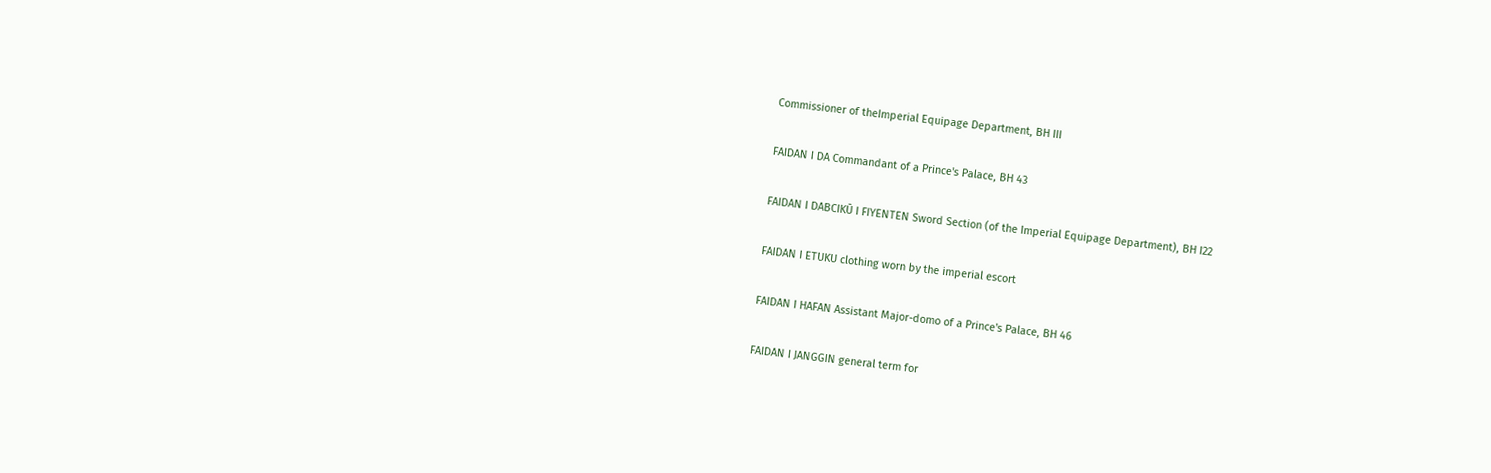Commissioner of theImperial Equipage Department, BH III

FAIDAN I DA Commandant of a Prince's Palace, BH 43

FAIDAN I DABCIKŪ I FIYENTEN Sword Section (of the Imperial Equipage Department), BH I22

FAIDAN I ETUKU clothing worn by the imperial escort

FAIDAN I HAFAN Assistant Major-domo of a Prince's Palace, BH 46

FAIDAN I JANGGIN general term for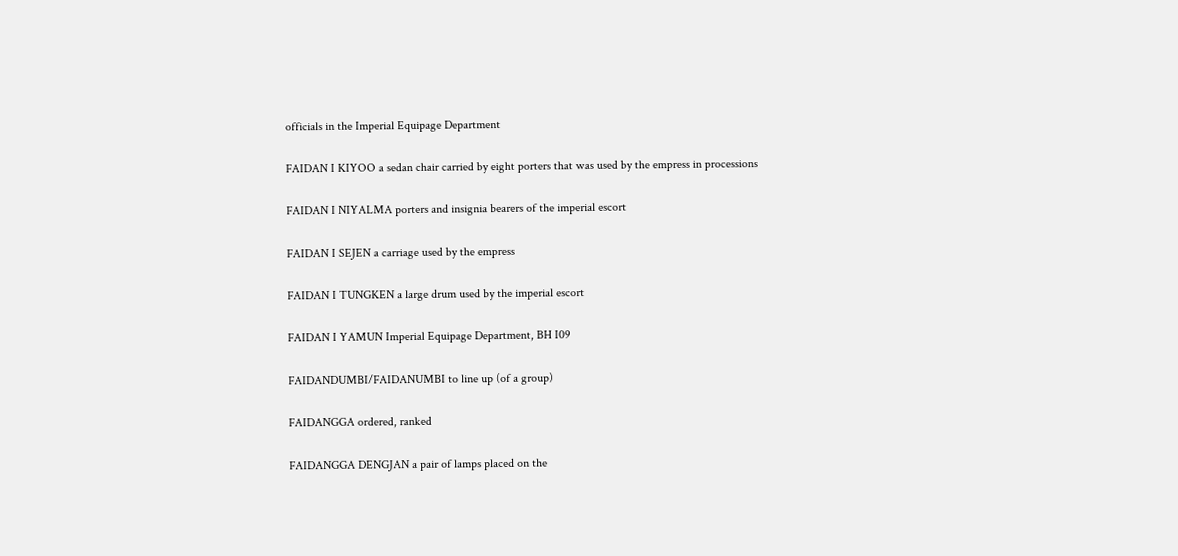officials in the Imperial Equipage Department

FAIDAN I KIYOO a sedan chair carried by eight porters that was used by the empress in processions

FAIDAN I NIYALMA porters and insignia bearers of the imperial escort

FAIDAN I SEJEN a carriage used by the empress

FAIDAN I TUNGKEN a large drum used by the imperial escort

FAIDAN I YAMUN Imperial Equipage Department, BH I09

FAIDANDUMBI/FAIDANUMBI to line up (of a group)

FAIDANGGA ordered, ranked

FAIDANGGA DENGJAN a pair of lamps placed on the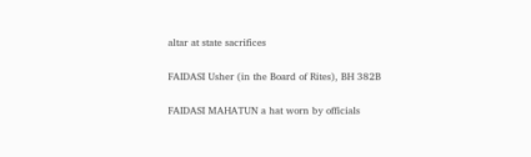altar at state sacrifices

FAIDASI Usher (in the Board of Rites), BH 382B

FAIDASI MAHATUN a hat worn by officials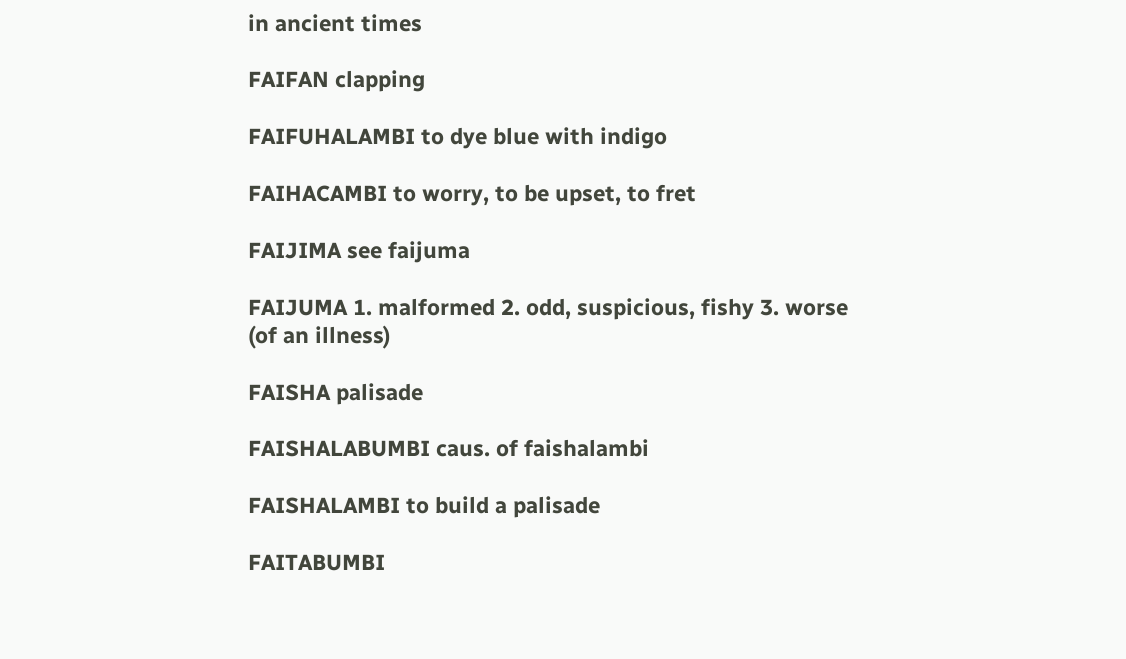in ancient times

FAIFAN clapping

FAIFUHALAMBI to dye blue with indigo

FAIHACAMBI to worry, to be upset, to fret

FAIJIMA see faijuma

FAIJUMA 1. malformed 2. odd, suspicious, fishy 3. worse (of an illness)

FAISHA palisade

FAISHALABUMBI caus. of faishalambi

FAISHALAMBI to build a palisade

FAITABUMBI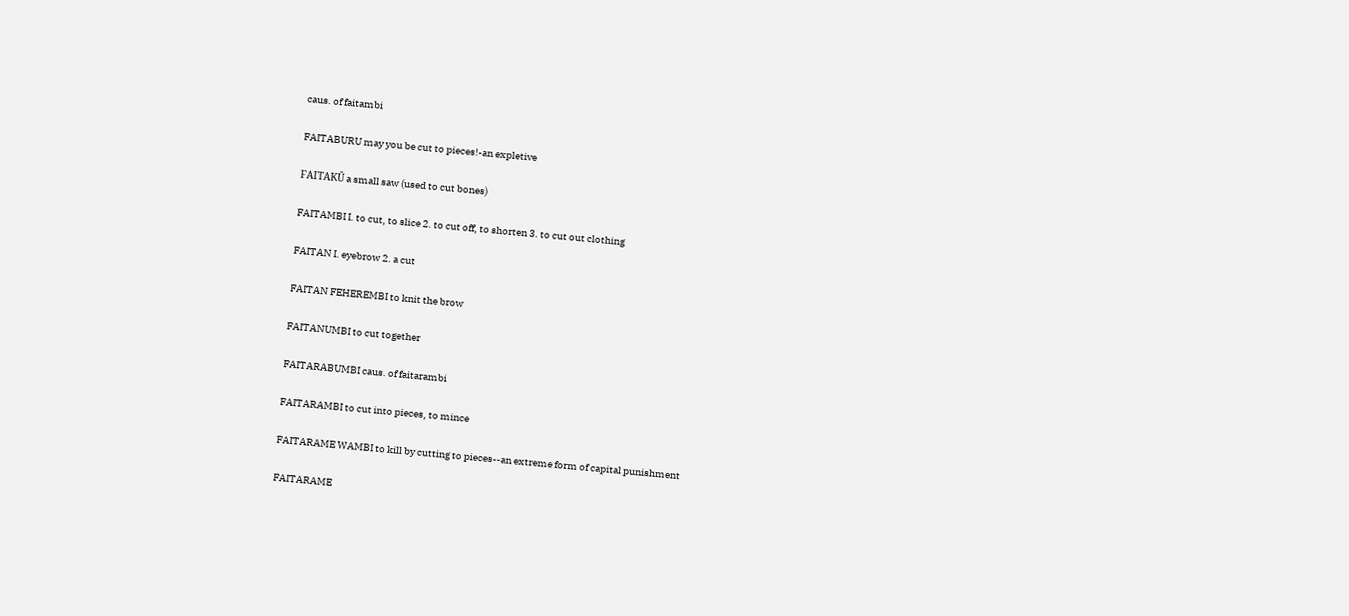caus. of faitambi

FAITABURU may you be cut to pieces!-an expletive

FAITAKŪ a small saw (used to cut bones)

FAITAMBI I. to cut, to slice 2. to cut off, to shorten 3. to cut out clothing

FAITAN I. eyebrow 2. a cut

FAITAN FEHEREMBI to knit the brow

FAITANUMBI to cut together

FAITARABUMBI caus. of faitarambi

FAITARAMBI to cut into pieces, to mince

FAITARAME WAMBI to kill by cutting to pieces--an extreme form of capital punishment

FAITARAME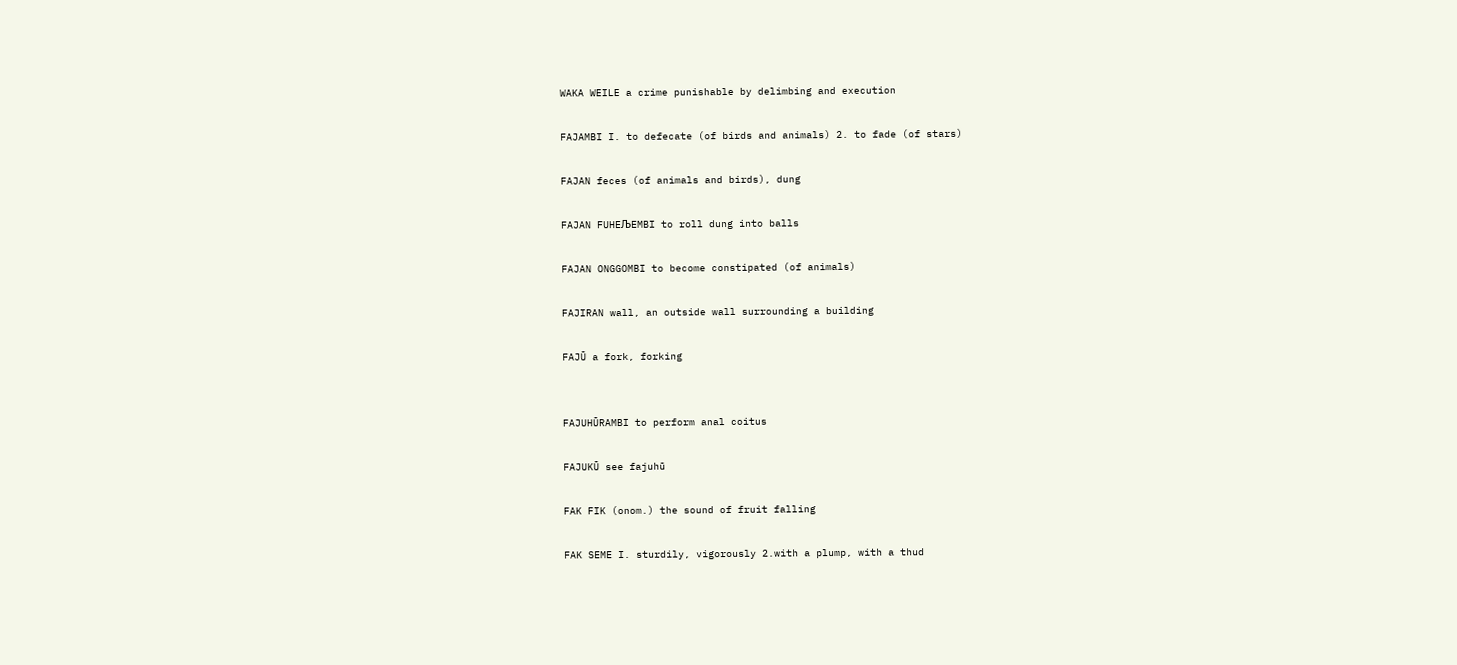WAKA WEILE a crime punishable by delimbing and execution

FAJAMBI I. to defecate (of birds and animals) 2. to fade (of stars)

FAJAN feces (of animals and birds), dung

FAJAN FUHEЉEMBI to roll dung into balls

FAJAN ONGGOMBI to become constipated (of animals)

FAJIRAN wall, an outside wall surrounding a building

FAJŪ a fork, forking


FAJUHŪRAMBI to perform anal coitus

FAJUKŪ see fajuhū

FAK FIK (onom.) the sound of fruit falling

FAK SEME I. sturdily, vigorously 2.with a plump, with a thud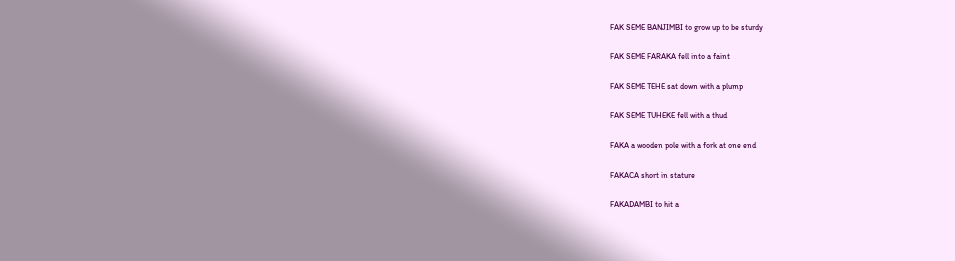FAK SEME BANJIMBI to grow up to be sturdy

FAK SEME FARAKA fell into a faint

FAK SEME TEHE sat down with a plump

FAK SEME TUHEKE fell with a thud

FAKA a wooden pole with a fork at one end

FAKACA short in stature

FAKADAMBI to hit a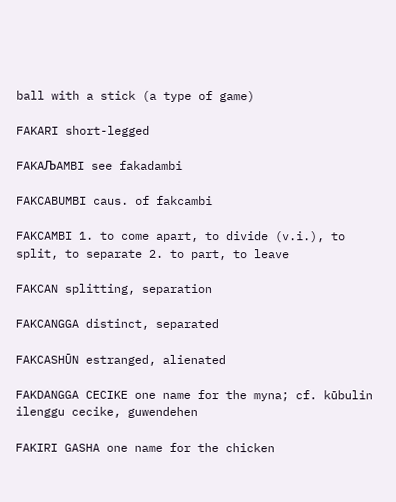ball with a stick (a type of game)

FAKARI short-legged

FAKAЉAMBI see fakadambi

FAKCABUMBI caus. of fakcambi

FAKCAMBI 1. to come apart, to divide (v.i.), to split, to separate 2. to part, to leave

FAKCAN splitting, separation

FAKCANGGA distinct, separated

FAKCASHŪN estranged, alienated

FAKDANGGA CECIKE one name for the myna; cf. kūbulin ilenggu cecike, guwendehen

FAKIRI GASHA one name for the chicken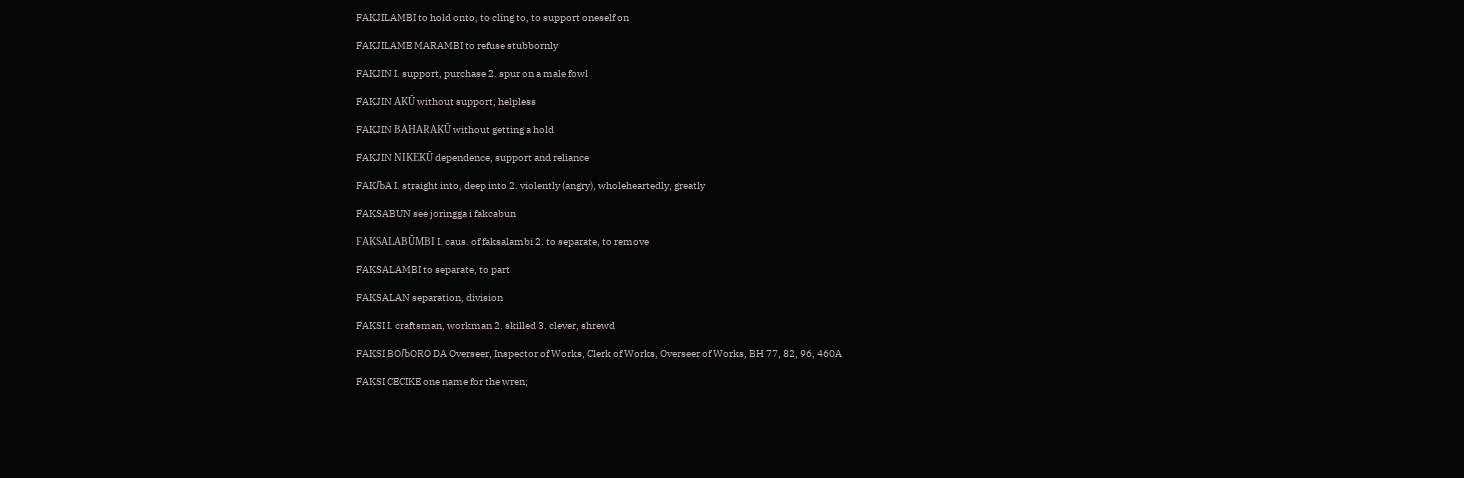FAKJILAMBI to hold onto, to cling to, to support oneself on

FAKJILAME MARAMBI to refuse stubbornly

FAKJIN I. support, purchase 2. spur on a male fowl

FAKJIN AKŪ without support, helpless

FAKJIN BAHARAKŪ without getting a hold

FAKJIN NIKEKŪ dependence, support and reliance

FAKЉA I. straight into, deep into 2. violently (angry), wholeheartedly, greatly

FAKSABUN see joringga i fakcabun

FAKSALABŪMBI I. caus. of faksalambi 2. to separate, to remove

FAKSALAMBI to separate, to part

FAKSALAN separation, division

FAKSI I. craftsman, workman 2. skilled 3. clever, shrewd

FAKSI BOЉORO DA Overseer, Inspector of Works, Clerk of Works, Overseer of Works, BH 77, 82, 96, 460A

FAKSI CECIKE one name for the wren;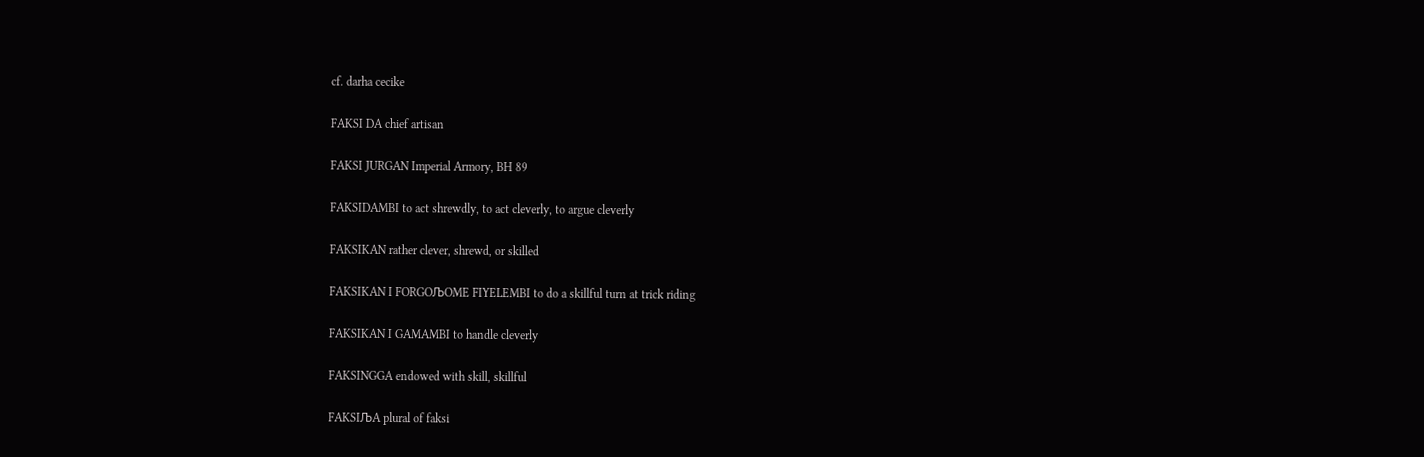cf. darha cecike

FAKSI DA chief artisan

FAKSI JURGAN Imperial Armory, BH 89

FAKSIDAMBI to act shrewdly, to act cleverly, to argue cleverly

FAKSIKAN rather clever, shrewd, or skilled

FAKSIKAN I FORGOЉOME FIYELEMBI to do a skillful turn at trick riding

FAKSIKAN I GAMAMBI to handle cleverly

FAKSINGGA endowed with skill, skillful

FAKSIЉA plural of faksi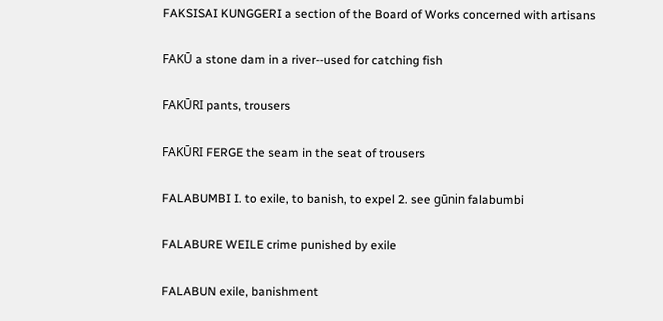FAKSISAI KUNGGERI a section of the Board of Works concerned with artisans

FAKŪ a stone dam in a river--used for catching fish

FAKŪRI pants, trousers

FAKŪRI FERGE the seam in the seat of trousers

FALABUMBI I. to exile, to banish, to expel 2. see gūnin falabumbi

FALABURE WEILE crime punished by exile

FALABUN exile, banishment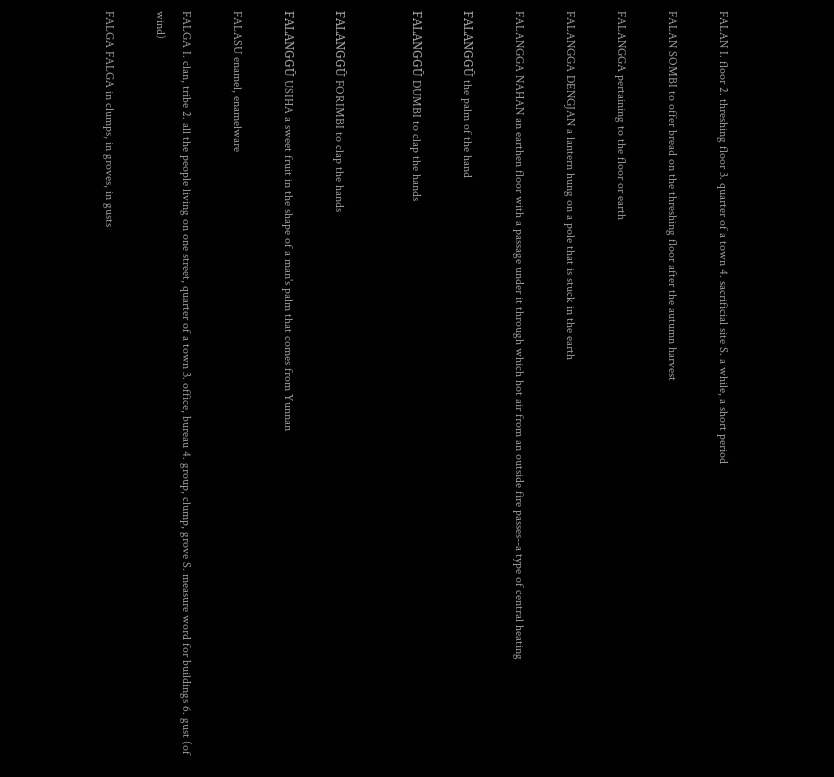FALAN I. floor 2. threshing floor 3. quarter of a town 4. sacrificial site S. a while, a short period

FALAN SOMBI to offer bread on the threshing floor after the autumn harvest

FALANGGA pertaining to the floor or earth

FALANGGA DENGJAN a lantern hung on a pole that is stuck in the earth

FALANGGA NAHAN an earthen floor with a passage under it through which hot air from an outside fire passes--a type of central heating

FALANGGŪ the palm of the hand

FALANGGŪ DUMBI to clap the hands


FALANGGŪ FORIMBI to clap the hands

FALANGGŪ USIHA a sweet fruit in the shape of a man's palm that comes from Yunnan

FALASU enamel, enamelware

FALGA I. clan, tribe 2. all the people living on one street, quarter of a town 3. office, bureau 4. group, clump, grove S. measure word for buildings 6. gust (of wind)

FALGA FALGA in clumps, in groves, in gusts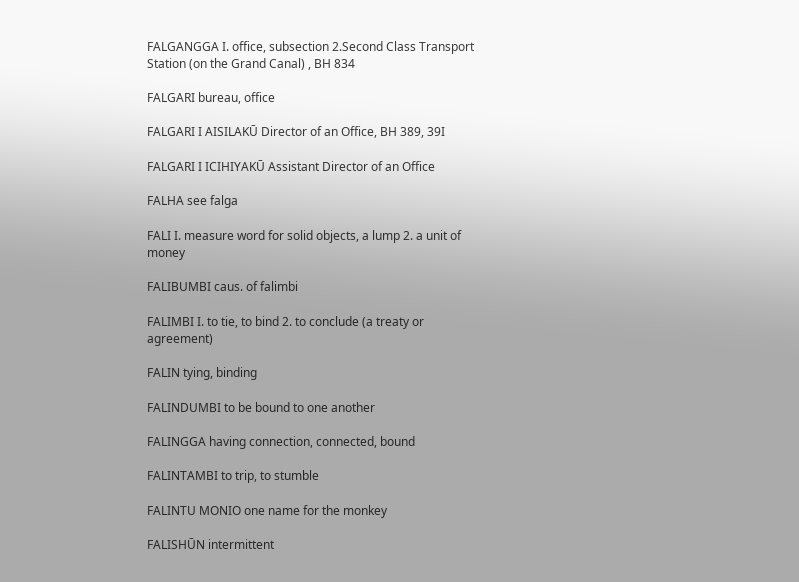FALGANGGA I. office, subsection 2.Second Class Transport Station (on the Grand Canal) , BH 834

FALGARI bureau, office

FALGARI I AISILAKŪ Director of an Office, BH 389, 39I

FALGARI I ICIHIYAKŪ Assistant Director of an Office

FALHA see falga

FALI I. measure word for solid objects, a lump 2. a unit of money

FALIBUMBI caus. of falimbi

FALIMBI I. to tie, to bind 2. to conclude (a treaty or agreement)

FALIN tying, binding

FALINDUMBI to be bound to one another

FALINGGA having connection, connected, bound

FALINTAMBI to trip, to stumble

FALINTU MONIO one name for the monkey

FALISHŪN intermittent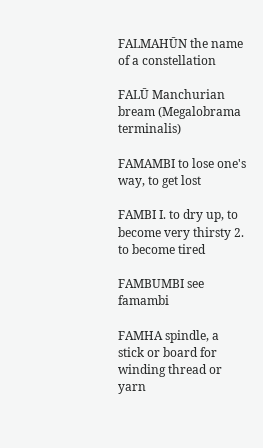FALMAHŪN the name of a constellation

FALŪ Manchurian bream (Megalobrama terminalis)

FAMAMBI to lose one's way, to get lost

FAMBI I. to dry up, to become very thirsty 2. to become tired

FAMBUMBI see famambi

FAMHA spindle, a stick or board for winding thread or yarn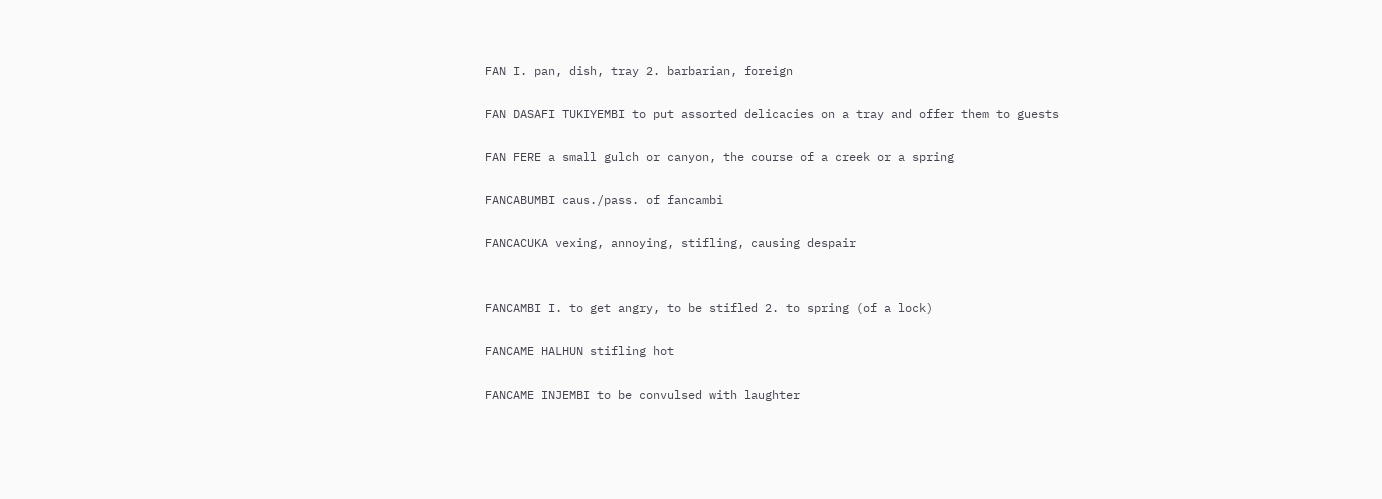FAN I. pan, dish, tray 2. barbarian, foreign

FAN DASAFI TUKIYEMBI to put assorted delicacies on a tray and offer them to guests

FAN FERE a small gulch or canyon, the course of a creek or a spring

FANCABUMBI caus./pass. of fancambi

FANCACUKA vexing, annoying, stifling, causing despair


FANCAMBI I. to get angry, to be stifled 2. to spring (of a lock)

FANCAME HALHUN stifling hot

FANCAME INJEMBI to be convulsed with laughter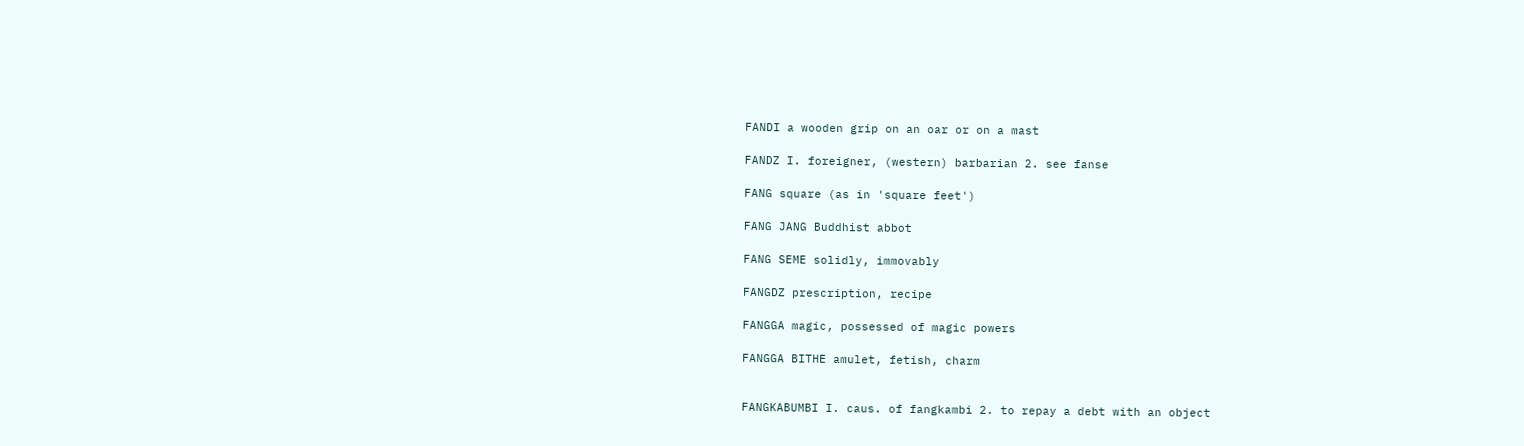FANDI a wooden grip on an oar or on a mast

FANDZ I. foreigner, (western) barbarian 2. see fanse

FANG square (as in 'square feet')

FANG JANG Buddhist abbot

FANG SEME solidly, immovably

FANGDZ prescription, recipe

FANGGA magic, possessed of magic powers

FANGGA BITHE amulet, fetish, charm


FANGKABUMBI I. caus. of fangkambi 2. to repay a debt with an object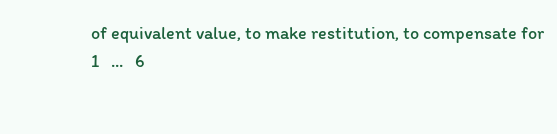of equivalent value, to make restitution, to compensate for
1   ...   6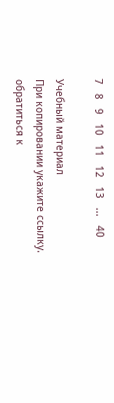7   8   9   10   11   12   13   ...   40

Учебный материал
При копировании укажите ссылку.
обратиться к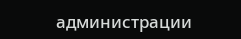администрации